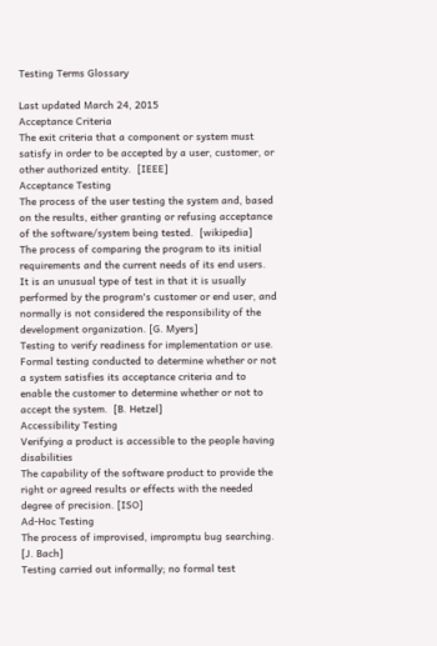Testing Terms Glossary

Last updated March 24, 2015
Acceptance Criteria
The exit criteria that a component or system must satisfy in order to be accepted by a user, customer, or other authorized entity.  [IEEE]
Acceptance Testing
The process of the user testing the system and, based on the results, either granting or refusing acceptance of the software/system being tested.  [wikipedia]
The process of comparing the program to its initial requirements and the current needs of its end users. It is an unusual type of test in that it is usually performed by the program's customer or end user, and normally is not considered the responsibility of the development organization. [G. Myers]
Testing to verify readiness for implementation or use.
Formal testing conducted to determine whether or not a system satisfies its acceptance criteria and to enable the customer to determine whether or not to accept the system.  [B. Hetzel]
Accessibility Testing
Verifying a product is accessible to the people having disabilities
The capability of the software product to provide the right or agreed results or effects with the needed degree of precision. [ISO]
Ad-Hoc Testing
The process of improvised, impromptu bug searching.  [J. Bach]
Testing carried out informally; no formal test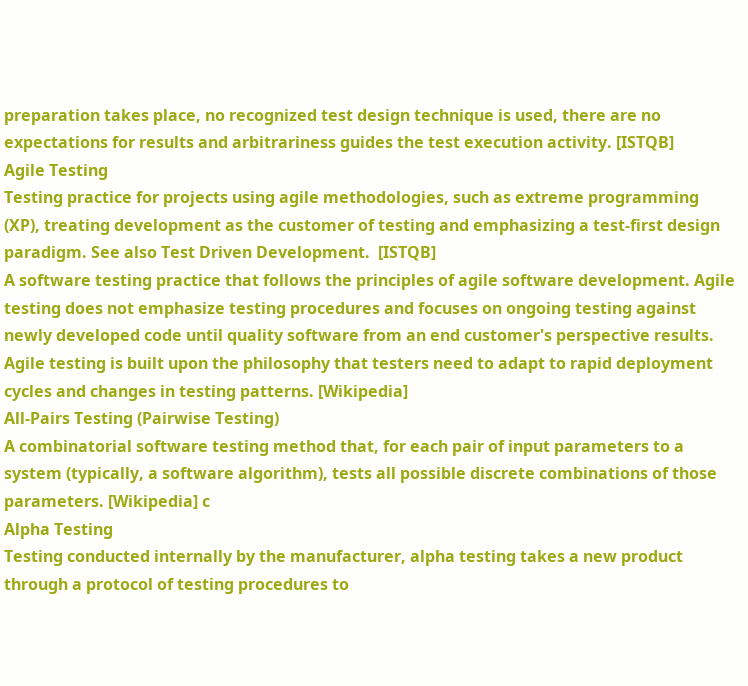preparation takes place, no recognized test design technique is used, there are no expectations for results and arbitrariness guides the test execution activity. [ISTQB]
Agile Testing
Testing practice for projects using agile methodologies, such as extreme programming (XP), treating development as the customer of testing and emphasizing a test-first design paradigm. See also Test Driven Development.  [ISTQB]
A software testing practice that follows the principles of agile software development. Agile testing does not emphasize testing procedures and focuses on ongoing testing against newly developed code until quality software from an end customer's perspective results. Agile testing is built upon the philosophy that testers need to adapt to rapid deployment cycles and changes in testing patterns. [Wikipedia]
All-Pairs Testing (Pairwise Testing)
A combinatorial software testing method that, for each pair of input parameters to a system (typically, a software algorithm), tests all possible discrete combinations of those parameters. [Wikipedia] c
Alpha Testing
Testing conducted internally by the manufacturer, alpha testing takes a new product through a protocol of testing procedures to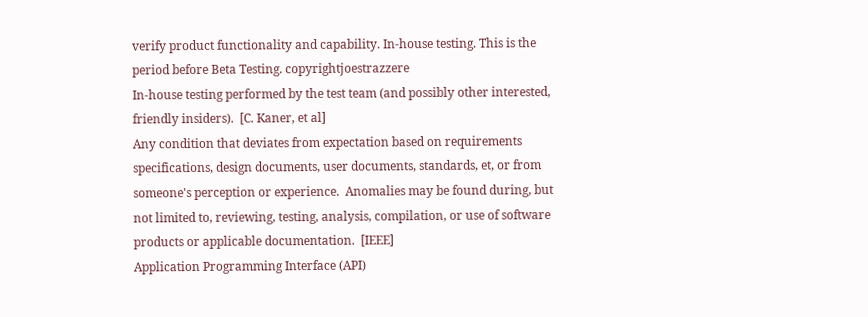verify product functionality and capability. In-house testing. This is the period before Beta Testing. copyrightjoestrazzere
In-house testing performed by the test team (and possibly other interested, friendly insiders).  [C. Kaner, et al]
Any condition that deviates from expectation based on requirements specifications, design documents, user documents, standards, et, or from someone's perception or experience.  Anomalies may be found during, but not limited to, reviewing, testing, analysis, compilation, or use of software products or applicable documentation.  [IEEE]
Application Programming Interface (API)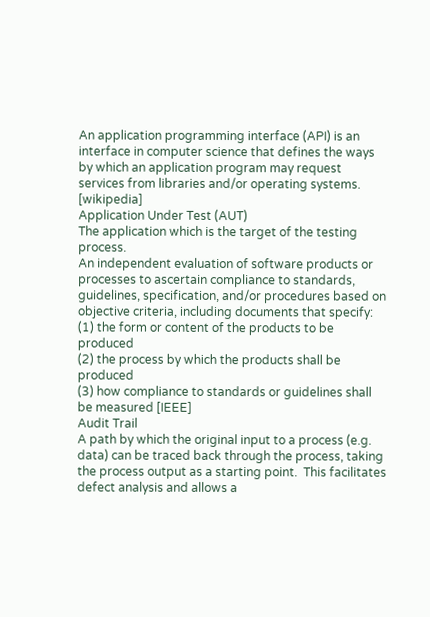An application programming interface (API) is an interface in computer science that defines the ways by which an application program may request services from libraries and/or operating systems.  [wikipedia]
Application Under Test (AUT)
The application which is the target of the testing process.
An independent evaluation of software products or processes to ascertain compliance to standards, guidelines, specification, and/or procedures based on objective criteria, including documents that specify:
(1) the form or content of the products to be produced
(2) the process by which the products shall be produced
(3) how compliance to standards or guidelines shall be measured [IEEE]
Audit Trail
A path by which the original input to a process (e.g. data) can be traced back through the process, taking the process output as a starting point.  This facilitates defect analysis and allows a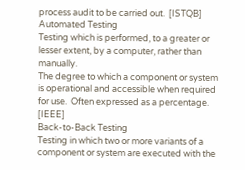process audit to be carried out.  [ISTQB]
Automated Testing
Testing which is performed, to a greater or lesser extent, by a computer, rather than manually.
The degree to which a component or system is operational and accessible when required for use.  Often expressed as a percentage.  [IEEE]
Back-to-Back Testing
Testing in which two or more variants of a component or system are executed with the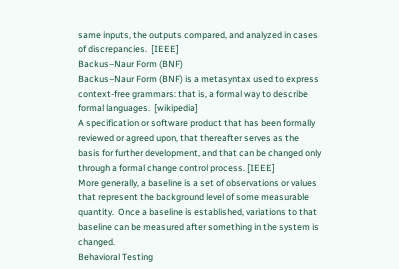same inputs, the outputs compared, and analyzed in cases of discrepancies.  [IEEE]
Backus–Naur Form (BNF)
Backus–Naur Form (BNF) is a metasyntax used to express context-free grammars: that is, a formal way to describe formal languages.  [wikipedia]
A specification or software product that has been formally reviewed or agreed upon, that thereafter serves as the basis for further development, and that can be changed only through a formal change control process. [IEEE]
More generally, a baseline is a set of observations or values that represent the background level of some measurable quantity.  Once a baseline is established, variations to that baseline can be measured after something in the system is changed.
Behavioral Testing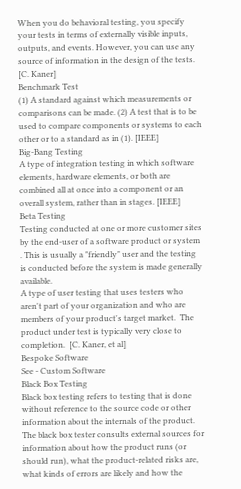When you do behavioral testing, you specify your tests in terms of externally visible inputs, outputs, and events. However, you can use any source of information in the design of the tests. [C. Kaner]
Benchmark Test
(1) A standard against which measurements or comparisons can be made. (2) A test that is to be used to compare components or systems to each other or to a standard as in (1). [IEEE]
Big-Bang Testing
A type of integration testing in which software elements, hardware elements, or both are combined all at once into a component or an overall system, rather than in stages. [IEEE]
Beta Testing
Testing conducted at one or more customer sites by the end-user of a software product or system . This is usually a "friendly" user and the testing is conducted before the system is made generally available.
A type of user testing that uses testers who aren't part of your organization and who are members of your product's target market.  The product under test is typically very close to completion.  [C. Kaner, et al]
Bespoke Software
See - Custom Software
Black Box Testing
Black box testing refers to testing that is done without reference to the source code or other information about the internals of the product. The black box tester consults external sources for information about how the product runs (or should run), what the product-related risks are, what kinds of errors are likely and how the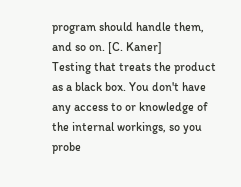program should handle them, and so on. [C. Kaner]
Testing that treats the product as a black box. You don't have any access to or knowledge of the internal workings, so you probe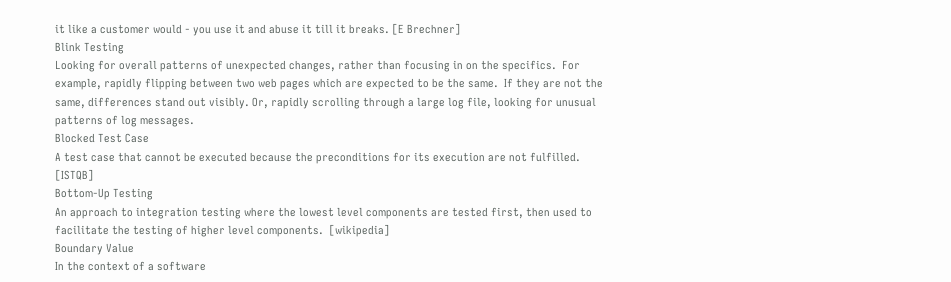it like a customer would - you use it and abuse it till it breaks. [E Brechner]
Blink Testing
Looking for overall patterns of unexpected changes, rather than focusing in on the specifics.  For example, rapidly flipping between two web pages which are expected to be the same.  If they are not the same, differences stand out visibly. Or, rapidly scrolling through a large log file, looking for unusual patterns of log messages.
Blocked Test Case
A test case that cannot be executed because the preconditions for its execution are not fulfilled. [ISTQB]
Bottom-Up Testing
An approach to integration testing where the lowest level components are tested first, then used to facilitate the testing of higher level components.  [wikipedia]
Boundary Value
In the context of a software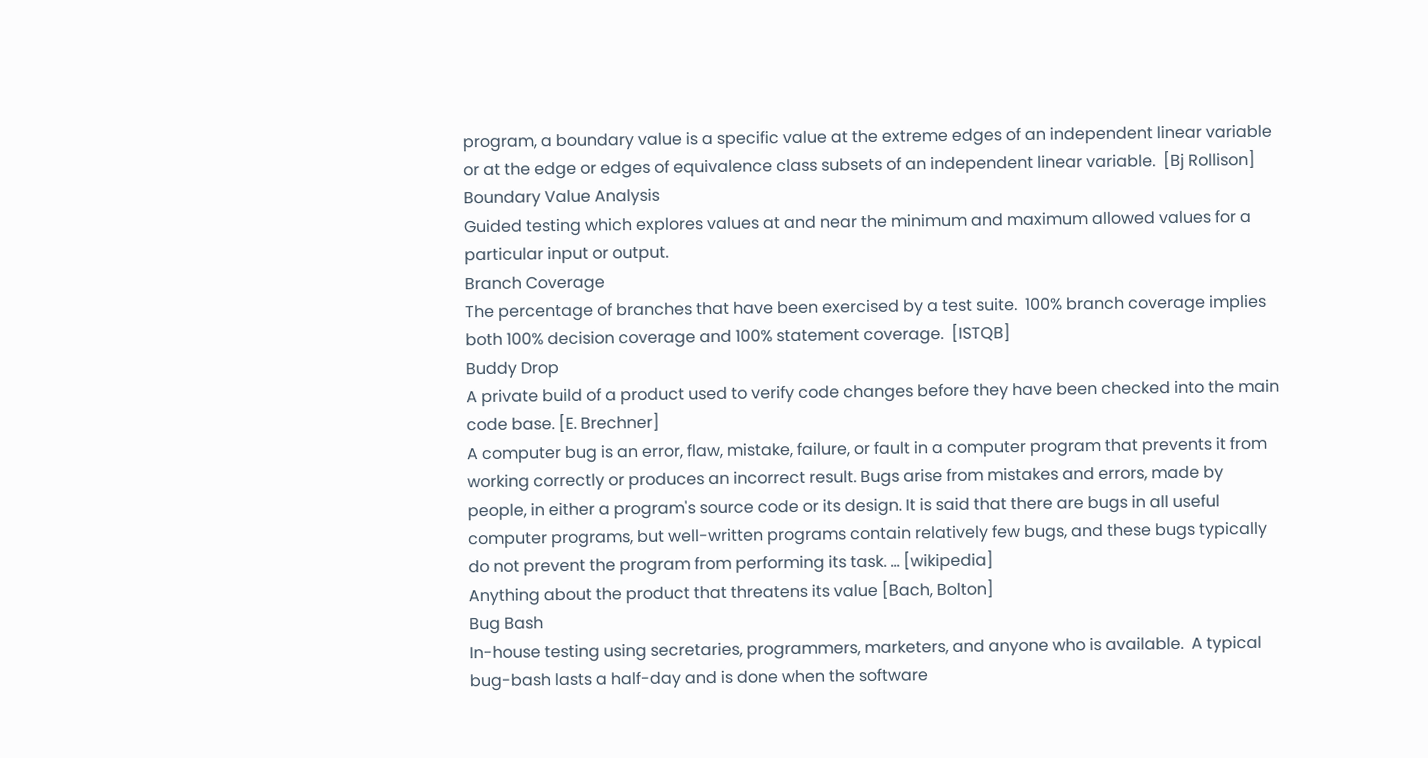program, a boundary value is a specific value at the extreme edges of an independent linear variable or at the edge or edges of equivalence class subsets of an independent linear variable.  [Bj Rollison]
Boundary Value Analysis
Guided testing which explores values at and near the minimum and maximum allowed values for a particular input or output.
Branch Coverage
The percentage of branches that have been exercised by a test suite.  100% branch coverage implies both 100% decision coverage and 100% statement coverage.  [ISTQB]
Buddy Drop
A private build of a product used to verify code changes before they have been checked into the main code base. [E. Brechner]
A computer bug is an error, flaw, mistake, failure, or fault in a computer program that prevents it from working correctly or produces an incorrect result. Bugs arise from mistakes and errors, made by people, in either a program's source code or its design. It is said that there are bugs in all useful computer programs, but well-written programs contain relatively few bugs, and these bugs typically do not prevent the program from performing its task. ... [wikipedia]
Anything about the product that threatens its value [Bach, Bolton]
Bug Bash
In-house testing using secretaries, programmers, marketers, and anyone who is available.  A typical bug-bash lasts a half-day and is done when the software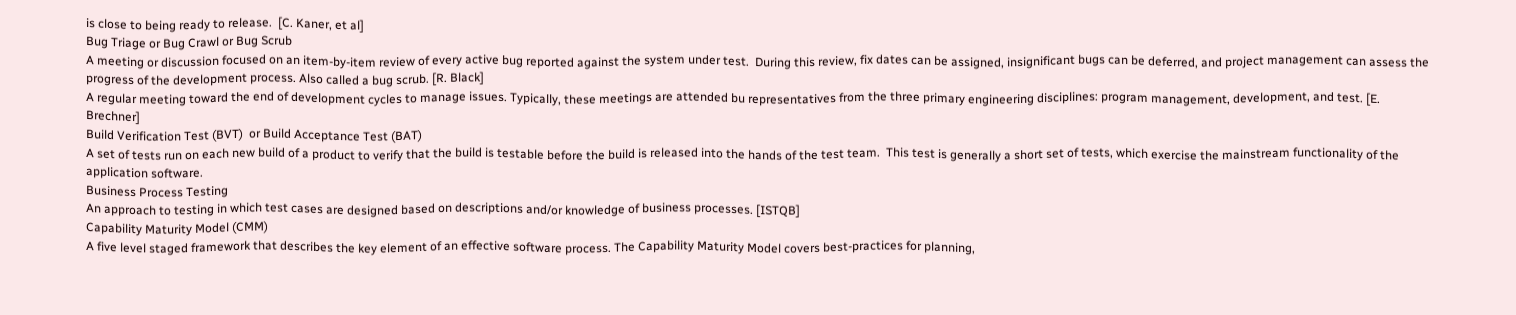is close to being ready to release.  [C. Kaner, et al]
Bug Triage or Bug Crawl or Bug Scrub
A meeting or discussion focused on an item-by-item review of every active bug reported against the system under test.  During this review, fix dates can be assigned, insignificant bugs can be deferred, and project management can assess the progress of the development process. Also called a bug scrub. [R. Black]
A regular meeting toward the end of development cycles to manage issues. Typically, these meetings are attended bu representatives from the three primary engineering disciplines: program management, development, and test. [E. Brechner]
Build Verification Test (BVT)  or Build Acceptance Test (BAT)
A set of tests run on each new build of a product to verify that the build is testable before the build is released into the hands of the test team.  This test is generally a short set of tests, which exercise the mainstream functionality of the application software.
Business Process Testing
An approach to testing in which test cases are designed based on descriptions and/or knowledge of business processes. [ISTQB]
Capability Maturity Model (CMM)
A five level staged framework that describes the key element of an effective software process. The Capability Maturity Model covers best-practices for planning,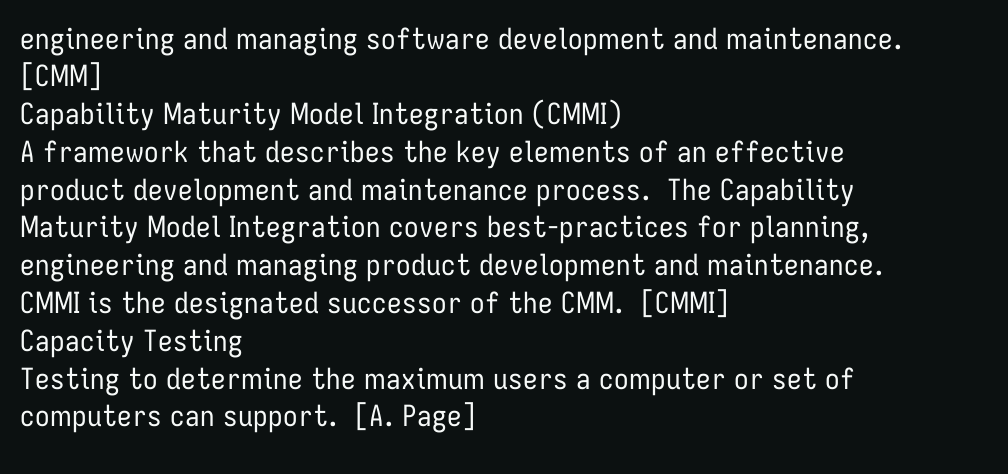engineering and managing software development and maintenance.  [CMM]
Capability Maturity Model Integration (CMMI)
A framework that describes the key elements of an effective product development and maintenance process.  The Capability Maturity Model Integration covers best-practices for planning, engineering and managing product development and maintenance.  CMMI is the designated successor of the CMM.  [CMMI]
Capacity Testing
Testing to determine the maximum users a computer or set of computers can support.  [A. Page]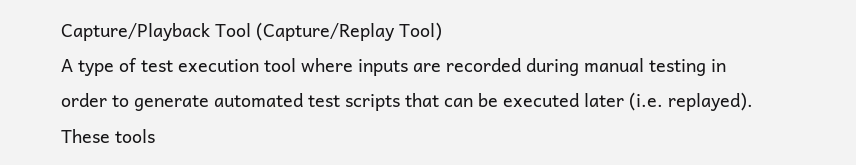Capture/Playback Tool (Capture/Replay Tool)
A type of test execution tool where inputs are recorded during manual testing in order to generate automated test scripts that can be executed later (i.e. replayed).  These tools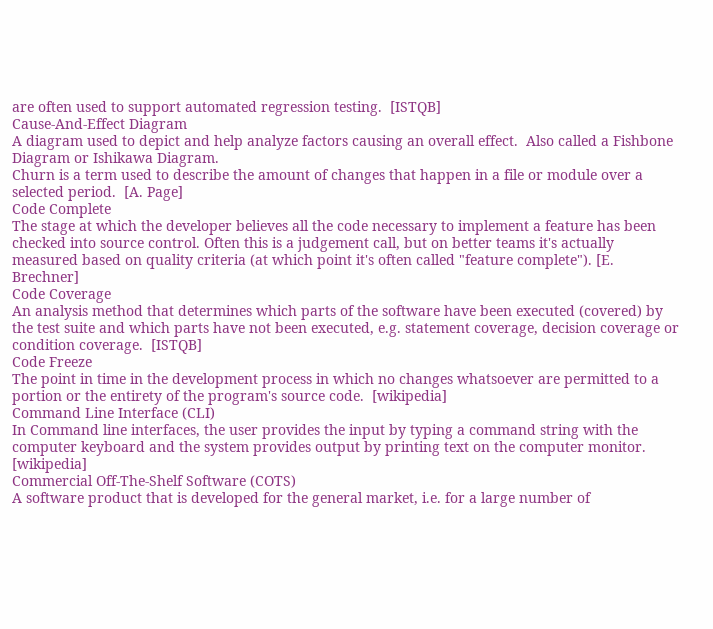are often used to support automated regression testing.  [ISTQB]
Cause-And-Effect Diagram
A diagram used to depict and help analyze factors causing an overall effect.  Also called a Fishbone Diagram or Ishikawa Diagram.
Churn is a term used to describe the amount of changes that happen in a file or module over a selected period.  [A. Page]
Code Complete
The stage at which the developer believes all the code necessary to implement a feature has been checked into source control. Often this is a judgement call, but on better teams it's actually measured based on quality criteria (at which point it's often called "feature complete"). [E. Brechner]
Code Coverage
An analysis method that determines which parts of the software have been executed (covered) by the test suite and which parts have not been executed, e.g. statement coverage, decision coverage or condition coverage.  [ISTQB]
Code Freeze
The point in time in the development process in which no changes whatsoever are permitted to a portion or the entirety of the program's source code.  [wikipedia]
Command Line Interface (CLI)
In Command line interfaces, the user provides the input by typing a command string with the computer keyboard and the system provides output by printing text on the computer monitor.  [wikipedia]
Commercial Off-The-Shelf Software (COTS)
A software product that is developed for the general market, i.e. for a large number of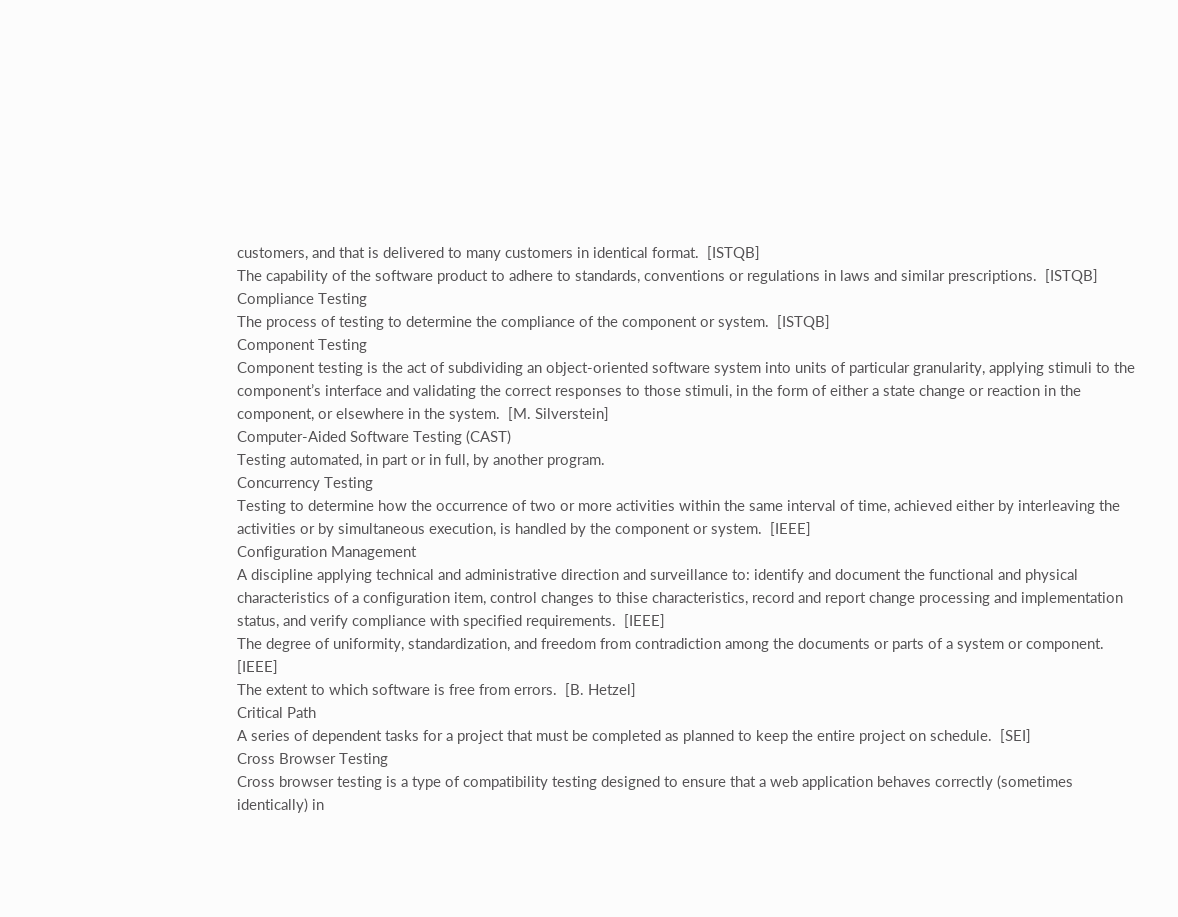customers, and that is delivered to many customers in identical format.  [ISTQB]
The capability of the software product to adhere to standards, conventions or regulations in laws and similar prescriptions.  [ISTQB]
Compliance Testing
The process of testing to determine the compliance of the component or system.  [ISTQB]
Component Testing
Component testing is the act of subdividing an object-oriented software system into units of particular granularity, applying stimuli to the component’s interface and validating the correct responses to those stimuli, in the form of either a state change or reaction in the component, or elsewhere in the system.  [M. Silverstein]
Computer-Aided Software Testing (CAST)
Testing automated, in part or in full, by another program.
Concurrency Testing
Testing to determine how the occurrence of two or more activities within the same interval of time, achieved either by interleaving the activities or by simultaneous execution, is handled by the component or system.  [IEEE]
Configuration Management
A discipline applying technical and administrative direction and surveillance to: identify and document the functional and physical characteristics of a configuration item, control changes to thise characteristics, record and report change processing and implementation status, and verify compliance with specified requirements.  [IEEE]
The degree of uniformity, standardization, and freedom from contradiction among the documents or parts of a system or component.  [IEEE]
The extent to which software is free from errors.  [B. Hetzel]
Critical Path
A series of dependent tasks for a project that must be completed as planned to keep the entire project on schedule.  [SEI]
Cross Browser Testing
Cross browser testing is a type of compatibility testing designed to ensure that a web application behaves correctly (sometimes identically) in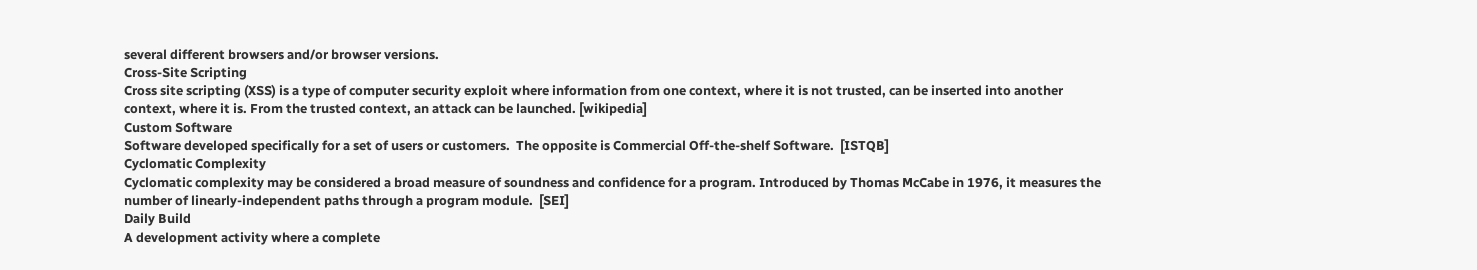several different browsers and/or browser versions.
Cross-Site Scripting
Cross site scripting (XSS) is a type of computer security exploit where information from one context, where it is not trusted, can be inserted into another context, where it is. From the trusted context, an attack can be launched. [wikipedia]
Custom Software
Software developed specifically for a set of users or customers.  The opposite is Commercial Off-the-shelf Software.  [ISTQB]
Cyclomatic Complexity
Cyclomatic complexity may be considered a broad measure of soundness and confidence for a program. Introduced by Thomas McCabe in 1976, it measures the number of linearly-independent paths through a program module.  [SEI]
Daily Build
A development activity where a complete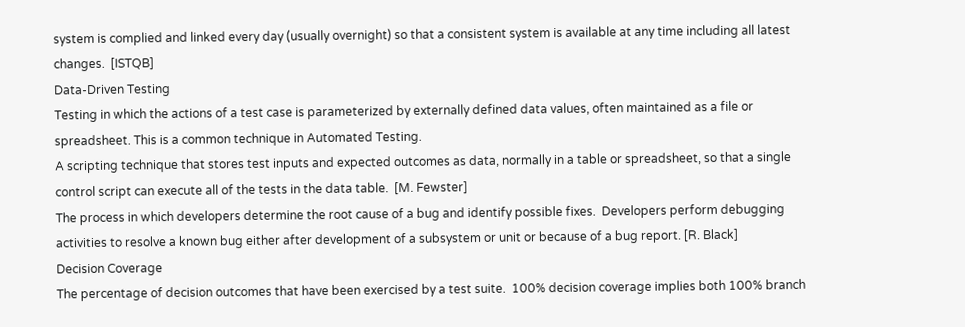system is complied and linked every day (usually overnight) so that a consistent system is available at any time including all latest changes.  [ISTQB]
Data-Driven Testing
Testing in which the actions of a test case is parameterized by externally defined data values, often maintained as a file or spreadsheet. This is a common technique in Automated Testing.
A scripting technique that stores test inputs and expected outcomes as data, normally in a table or spreadsheet, so that a single control script can execute all of the tests in the data table.  [M. Fewster]
The process in which developers determine the root cause of a bug and identify possible fixes.  Developers perform debugging activities to resolve a known bug either after development of a subsystem or unit or because of a bug report. [R. Black]
Decision Coverage
The percentage of decision outcomes that have been exercised by a test suite.  100% decision coverage implies both 100% branch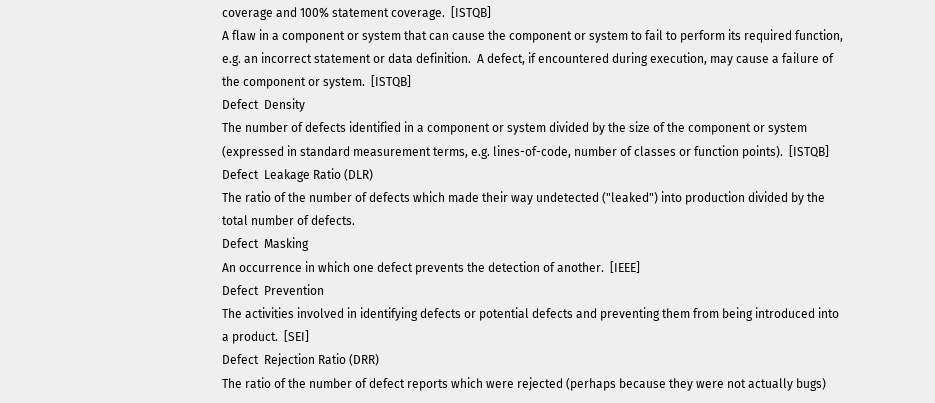coverage and 100% statement coverage.  [ISTQB]
A flaw in a component or system that can cause the component or system to fail to perform its required function, e.g. an incorrect statement or data definition.  A defect, if encountered during execution, may cause a failure of the component or system.  [ISTQB]
Defect  Density
The number of defects identified in a component or system divided by the size of the component or system (expressed in standard measurement terms, e.g. lines-of-code, number of classes or function points).  [ISTQB]
Defect  Leakage Ratio (DLR)
The ratio of the number of defects which made their way undetected ("leaked") into production divided by the total number of defects.
Defect  Masking
An occurrence in which one defect prevents the detection of another.  [IEEE]
Defect  Prevention
The activities involved in identifying defects or potential defects and preventing them from being introduced into a product.  [SEI]
Defect  Rejection Ratio (DRR)
The ratio of the number of defect reports which were rejected (perhaps because they were not actually bugs)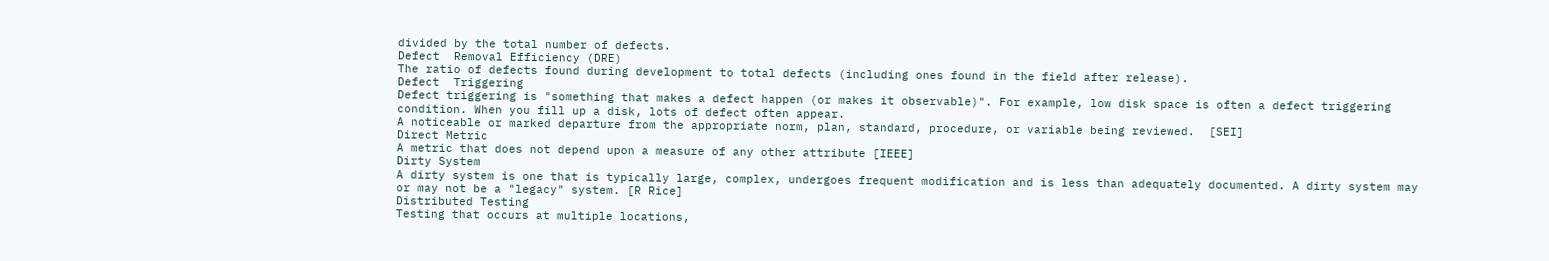divided by the total number of defects.
Defect  Removal Efficiency (DRE)
The ratio of defects found during development to total defects (including ones found in the field after release).
Defect  Triggering
Defect triggering is "something that makes a defect happen (or makes it observable)". For example, low disk space is often a defect triggering condition. When you fill up a disk, lots of defect often appear.
A noticeable or marked departure from the appropriate norm, plan, standard, procedure, or variable being reviewed.  [SEI]
Direct Metric
A metric that does not depend upon a measure of any other attribute [IEEE]
Dirty System
A dirty system is one that is typically large, complex, undergoes frequent modification and is less than adequately documented. A dirty system may or may not be a "legacy" system. [R Rice]
Distributed Testing
Testing that occurs at multiple locations,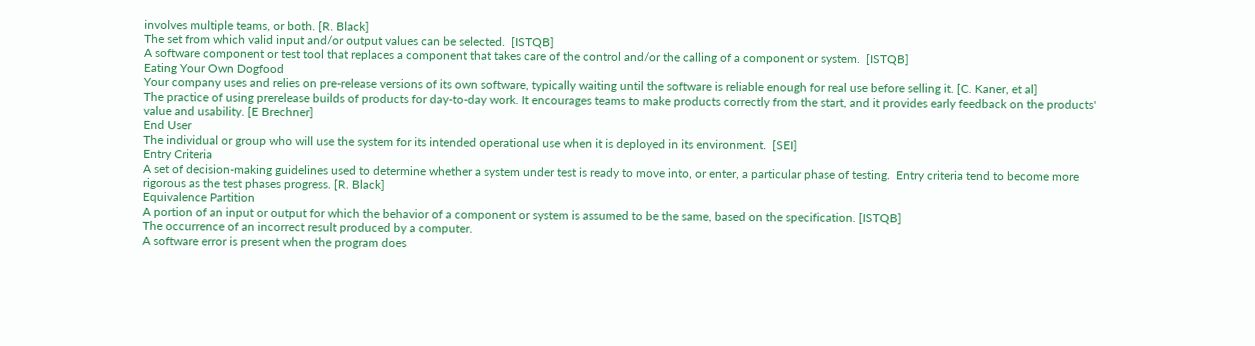involves multiple teams, or both. [R. Black]
The set from which valid input and/or output values can be selected.  [ISTQB]
A software component or test tool that replaces a component that takes care of the control and/or the calling of a component or system.  [ISTQB]
Eating Your Own Dogfood
Your company uses and relies on pre-release versions of its own software, typically waiting until the software is reliable enough for real use before selling it. [C. Kaner, et al]
The practice of using prerelease builds of products for day-to-day work. It encourages teams to make products correctly from the start, and it provides early feedback on the products' value and usability. [E Brechner]
End User
The individual or group who will use the system for its intended operational use when it is deployed in its environment.  [SEI]
Entry Criteria
A set of decision-making guidelines used to determine whether a system under test is ready to move into, or enter, a particular phase of testing.  Entry criteria tend to become more rigorous as the test phases progress. [R. Black]
Equivalence Partition
A portion of an input or output for which the behavior of a component or system is assumed to be the same, based on the specification. [ISTQB]
The occurrence of an incorrect result produced by a computer.
A software error is present when the program does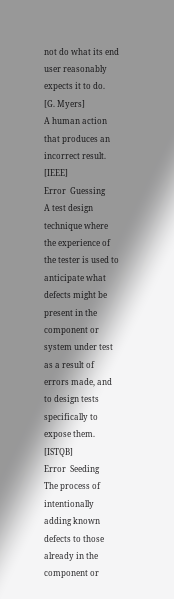not do what its end user reasonably expects it to do.  [G. Myers]
A human action that produces an incorrect result.  [IEEE]
Error  Guessing
A test design technique where the experience of the tester is used to anticipate what defects might be present in the component or system under test as a result of errors made, and to design tests specifically to expose them.  [ISTQB]
Error  Seeding
The process of intentionally adding known defects to those already in the component or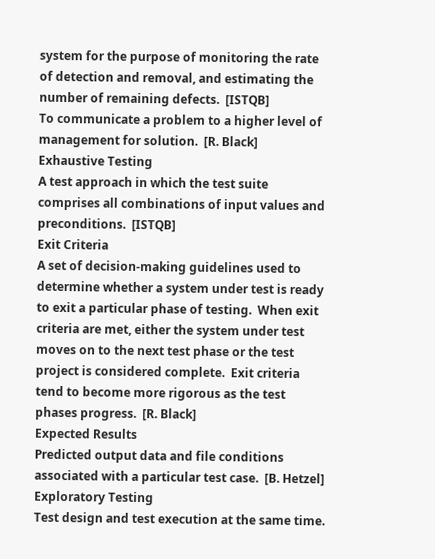system for the purpose of monitoring the rate of detection and removal, and estimating the number of remaining defects.  [ISTQB]
To communicate a problem to a higher level of management for solution.  [R. Black]
Exhaustive Testing
A test approach in which the test suite comprises all combinations of input values and preconditions.  [ISTQB]
Exit Criteria
A set of decision-making guidelines used to determine whether a system under test is ready to exit a particular phase of testing.  When exit criteria are met, either the system under test moves on to the next test phase or the test project is considered complete.  Exit criteria tend to become more rigorous as the test phases progress.  [R. Black]
Expected Results
Predicted output data and file conditions associated with a particular test case.  [B. Hetzel]
Exploratory Testing
Test design and test execution at the same time.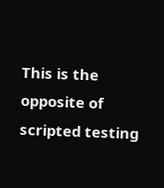This is the opposite of scripted testing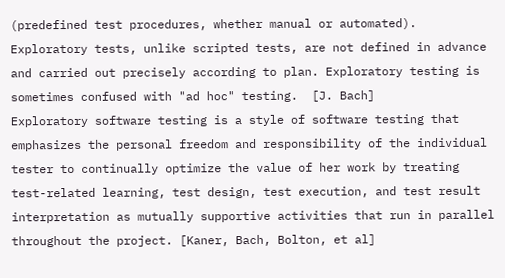(predefined test procedures, whether manual or automated). Exploratory tests, unlike scripted tests, are not defined in advance and carried out precisely according to plan. Exploratory testing is sometimes confused with "ad hoc" testing.  [J. Bach]
Exploratory software testing is a style of software testing that emphasizes the personal freedom and responsibility of the individual tester to continually optimize the value of her work by treating test-related learning, test design, test execution, and test result interpretation as mutually supportive activities that run in parallel throughout the project. [Kaner, Bach, Bolton, et al]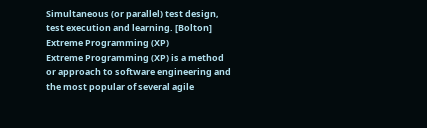Simultaneous (or parallel) test design, test execution and learning. [Bolton]
Extreme Programming (XP)
Extreme Programming (XP) is a method or approach to software engineering and the most popular of several agile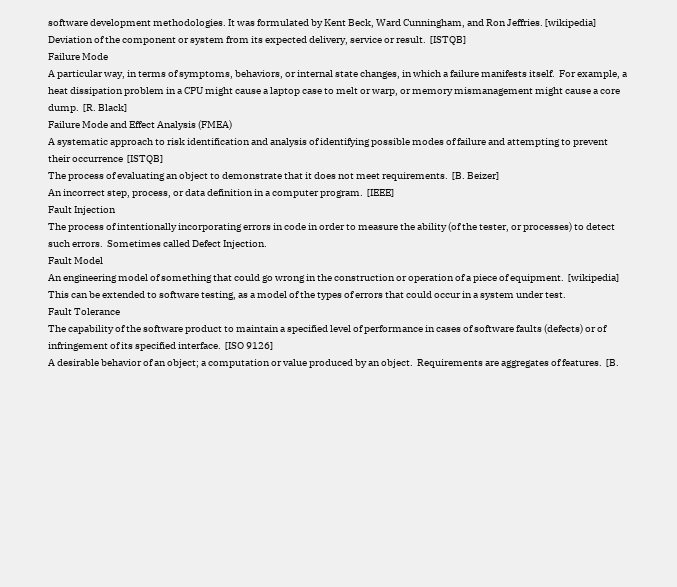software development methodologies. It was formulated by Kent Beck, Ward Cunningham, and Ron Jeffries. [wikipedia]
Deviation of the component or system from its expected delivery, service or result.  [ISTQB]
Failure Mode
A particular way, in terms of symptoms, behaviors, or internal state changes, in which a failure manifests itself.  For example, a heat dissipation problem in a CPU might cause a laptop case to melt or warp, or memory mismanagement might cause a core dump.  [R. Black]
Failure Mode and Effect Analysis (FMEA)
A systematic approach to risk identification and analysis of identifying possible modes of failure and attempting to prevent their occurrence  [ISTQB]
The process of evaluating an object to demonstrate that it does not meet requirements.  [B. Beizer]
An incorrect step, process, or data definition in a computer program.  [IEEE]
Fault Injection
The process of intentionally incorporating errors in code in order to measure the ability (of the tester, or processes) to detect such errors.  Sometimes called Defect Injection.
Fault Model
An engineering model of something that could go wrong in the construction or operation of a piece of equipment.  [wikipedia]  This can be extended to software testing, as a model of the types of errors that could occur in a system under test.
Fault Tolerance
The capability of the software product to maintain a specified level of performance in cases of software faults (defects) or of infringement of its specified interface.  [ISO 9126]
A desirable behavior of an object; a computation or value produced by an object.  Requirements are aggregates of features.  [B.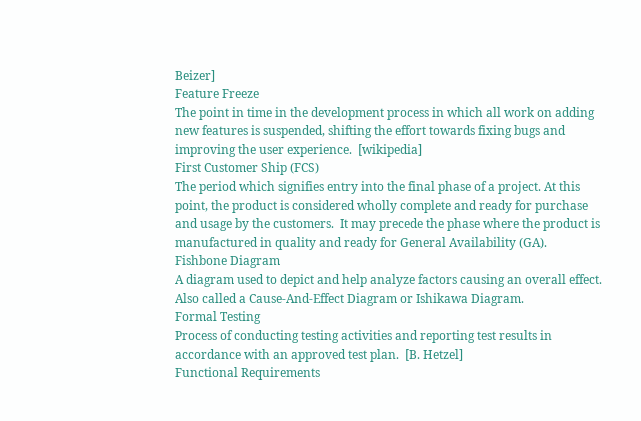Beizer]
Feature Freeze
The point in time in the development process in which all work on adding new features is suspended, shifting the effort towards fixing bugs and improving the user experience.  [wikipedia]
First Customer Ship (FCS)
The period which signifies entry into the final phase of a project. At this point, the product is considered wholly complete and ready for purchase and usage by the customers.  It may precede the phase where the product is manufactured in quality and ready for General Availability (GA).
Fishbone Diagram
A diagram used to depict and help analyze factors causing an overall effect.  Also called a Cause-And-Effect Diagram or Ishikawa Diagram.
Formal Testing
Process of conducting testing activities and reporting test results in accordance with an approved test plan.  [B. Hetzel]
Functional Requirements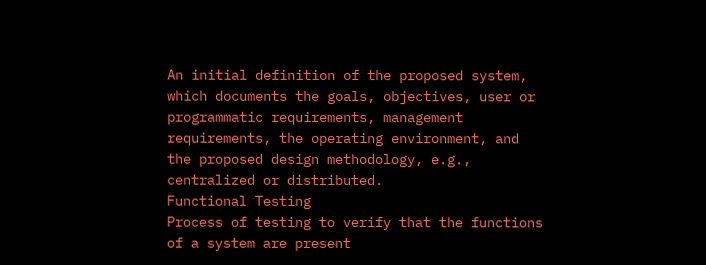An initial definition of the proposed system, which documents the goals, objectives, user or programmatic requirements, management requirements, the operating environment, and the proposed design methodology, e.g., centralized or distributed.
Functional Testing
Process of testing to verify that the functions of a system are present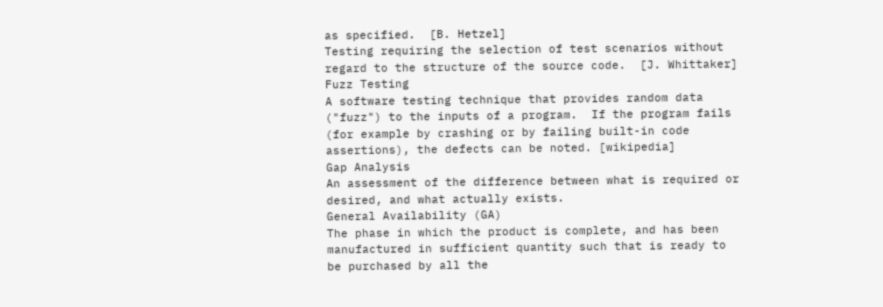as specified.  [B. Hetzel]
Testing requiring the selection of test scenarios without regard to the structure of the source code.  [J. Whittaker]
Fuzz Testing
A software testing technique that provides random data ("fuzz") to the inputs of a program.  If the program fails (for example by crashing or by failing built-in code assertions), the defects can be noted. [wikipedia]
Gap Analysis
An assessment of the difference between what is required or desired, and what actually exists.
General Availability (GA)
The phase in which the product is complete, and has been manufactured in sufficient quantity such that is ready to be purchased by all the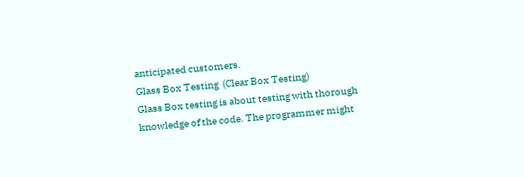anticipated customers.
Glass Box Testing  (Clear Box Testing)
Glass Box testing is about testing with thorough knowledge of the code. The programmer might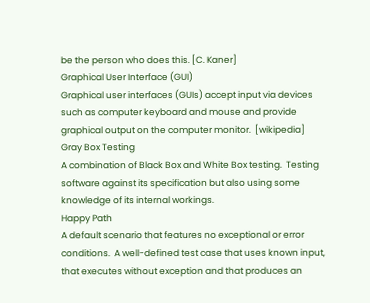be the person who does this. [C. Kaner]
Graphical User Interface (GUI)
Graphical user interfaces (GUIs) accept input via devices such as computer keyboard and mouse and provide graphical output on the computer monitor.  [wikipedia]
Gray Box Testing
A combination of Black Box and White Box testing.  Testing software against its specification but also using some knowledge of its internal workings.
Happy Path
A default scenario that features no exceptional or error conditions.  A well-defined test case that uses known input, that executes without exception and that produces an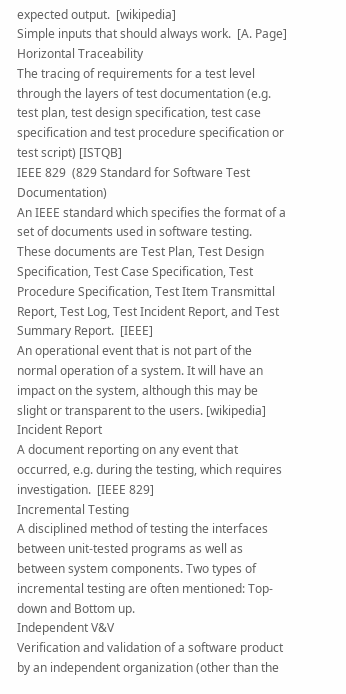expected output.  [wikipedia]
Simple inputs that should always work.  [A. Page]
Horizontal Traceability
The tracing of requirements for a test level through the layers of test documentation (e.g. test plan, test design specification, test case specification and test procedure specification or test script) [ISTQB]
IEEE 829  (829 Standard for Software Test Documentation)
An IEEE standard which specifies the format of a set of documents used in software testing.  These documents are Test Plan, Test Design Specification, Test Case Specification, Test Procedure Specification, Test Item Transmittal Report, Test Log, Test Incident Report, and Test Summary Report.  [IEEE]
An operational event that is not part of the normal operation of a system. It will have an impact on the system, although this may be slight or transparent to the users. [wikipedia]
Incident Report
A document reporting on any event that occurred, e.g. during the testing, which requires investigation.  [IEEE 829]
Incremental Testing
A disciplined method of testing the interfaces between unit-tested programs as well as between system components. Two types of incremental testing are often mentioned: Top-down and Bottom up.
Independent V&V
Verification and validation of a software product by an independent organization (other than the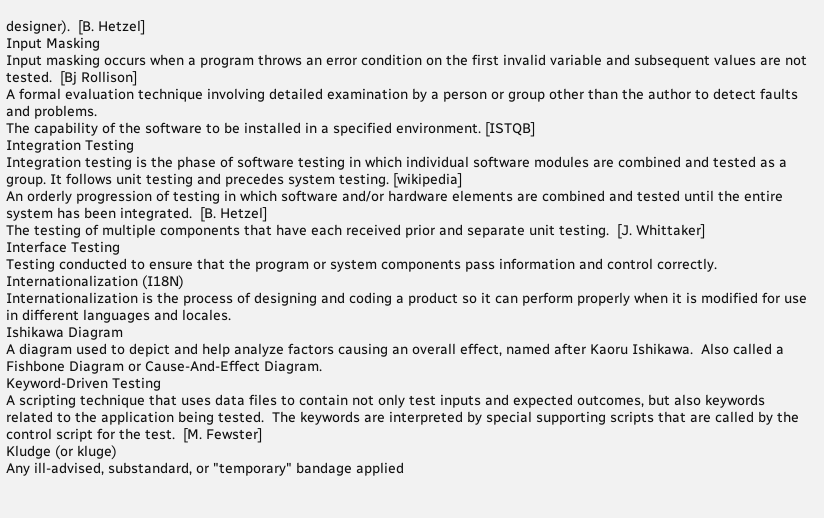designer).  [B. Hetzel]
Input Masking
Input masking occurs when a program throws an error condition on the first invalid variable and subsequent values are not tested.  [Bj Rollison]
A formal evaluation technique involving detailed examination by a person or group other than the author to detect faults and problems.
The capability of the software to be installed in a specified environment. [ISTQB]
Integration Testing
Integration testing is the phase of software testing in which individual software modules are combined and tested as a group. It follows unit testing and precedes system testing. [wikipedia]
An orderly progression of testing in which software and/or hardware elements are combined and tested until the entire system has been integrated.  [B. Hetzel]
The testing of multiple components that have each received prior and separate unit testing.  [J. Whittaker]
Interface Testing
Testing conducted to ensure that the program or system components pass information and control correctly.
Internationalization (I18N)
Internationalization is the process of designing and coding a product so it can perform properly when it is modified for use in different languages and locales.
Ishikawa Diagram
A diagram used to depict and help analyze factors causing an overall effect, named after Kaoru Ishikawa.  Also called a Fishbone Diagram or Cause-And-Effect Diagram.
Keyword-Driven Testing
A scripting technique that uses data files to contain not only test inputs and expected outcomes, but also keywords related to the application being tested.  The keywords are interpreted by special supporting scripts that are called by the control script for the test.  [M. Fewster]
Kludge (or kluge)
Any ill-advised, substandard, or "temporary" bandage applied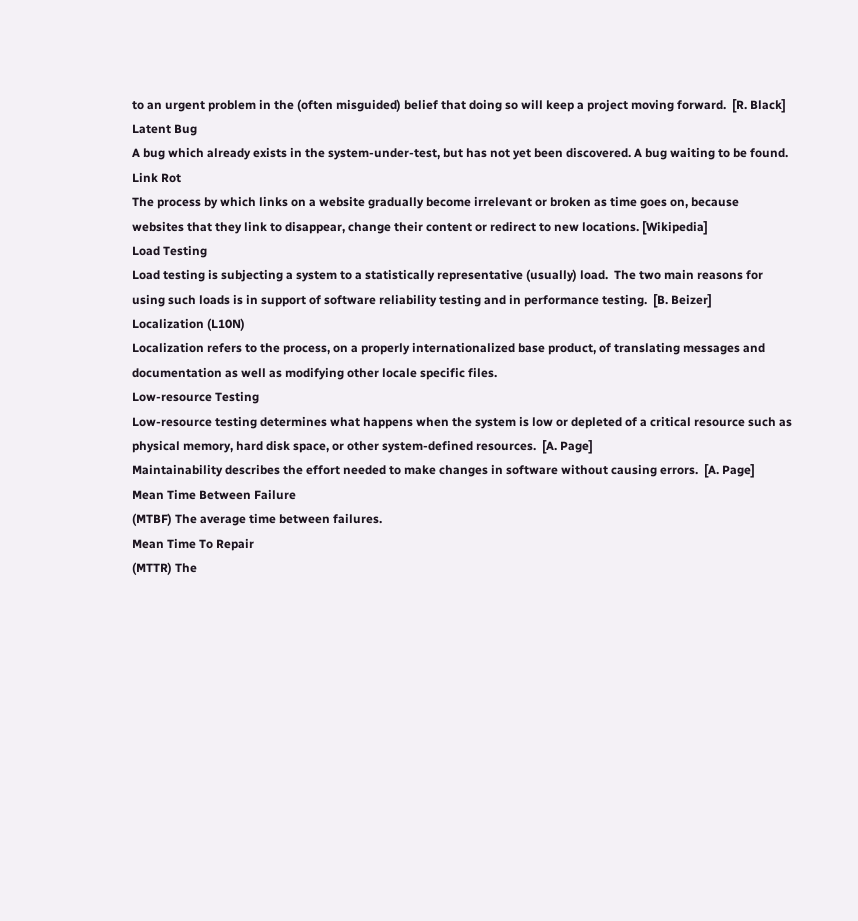to an urgent problem in the (often misguided) belief that doing so will keep a project moving forward.  [R. Black]
Latent Bug
A bug which already exists in the system-under-test, but has not yet been discovered. A bug waiting to be found.
Link Rot
The process by which links on a website gradually become irrelevant or broken as time goes on, because websites that they link to disappear, change their content or redirect to new locations. [Wikipedia]
Load Testing
Load testing is subjecting a system to a statistically representative (usually) load.  The two main reasons for using such loads is in support of software reliability testing and in performance testing.  [B. Beizer]
Localization (L10N)
Localization refers to the process, on a properly internationalized base product, of translating messages and documentation as well as modifying other locale specific files.
Low-resource Testing
Low-resource testing determines what happens when the system is low or depleted of a critical resource such as physical memory, hard disk space, or other system-defined resources.  [A. Page]
Maintainability describes the effort needed to make changes in software without causing errors.  [A. Page]
Mean Time Between Failure
(MTBF) The average time between failures.
Mean Time To Repair
(MTTR) The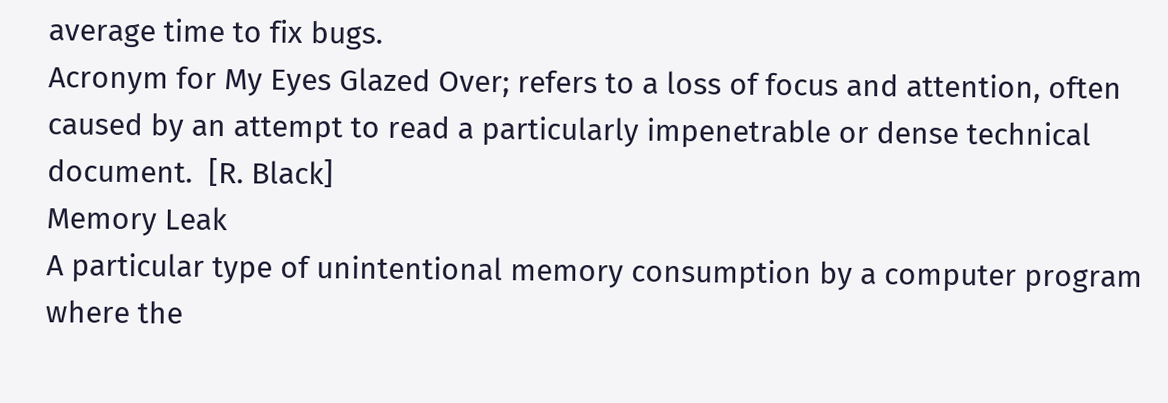average time to fix bugs.
Acronym for My Eyes Glazed Over; refers to a loss of focus and attention, often caused by an attempt to read a particularly impenetrable or dense technical document.  [R. Black]
Memory Leak
A particular type of unintentional memory consumption by a computer program where the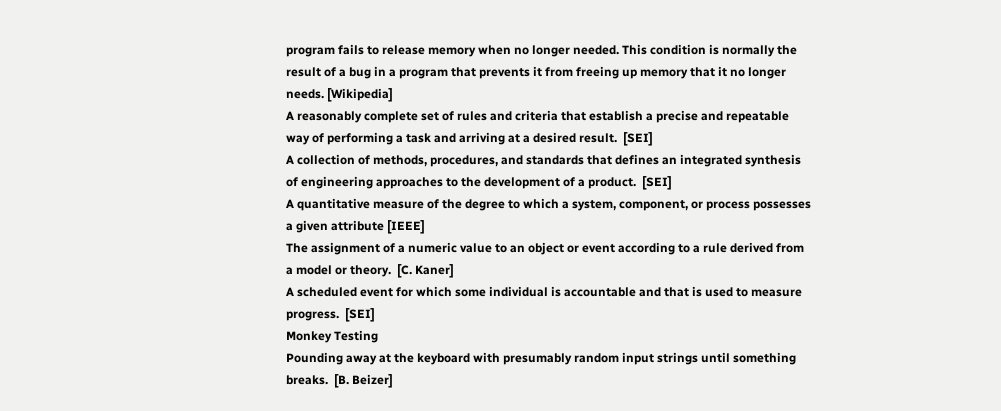program fails to release memory when no longer needed. This condition is normally the result of a bug in a program that prevents it from freeing up memory that it no longer needs. [Wikipedia]
A reasonably complete set of rules and criteria that establish a precise and repeatable way of performing a task and arriving at a desired result.  [SEI]
A collection of methods, procedures, and standards that defines an integrated synthesis of engineering approaches to the development of a product.  [SEI]
A quantitative measure of the degree to which a system, component, or process possesses a given attribute [IEEE]
The assignment of a numeric value to an object or event according to a rule derived from a model or theory.  [C. Kaner]
A scheduled event for which some individual is accountable and that is used to measure progress.  [SEI]
Monkey Testing
Pounding away at the keyboard with presumably random input strings until something breaks.  [B. Beizer]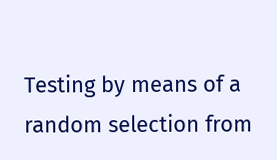Testing by means of a random selection from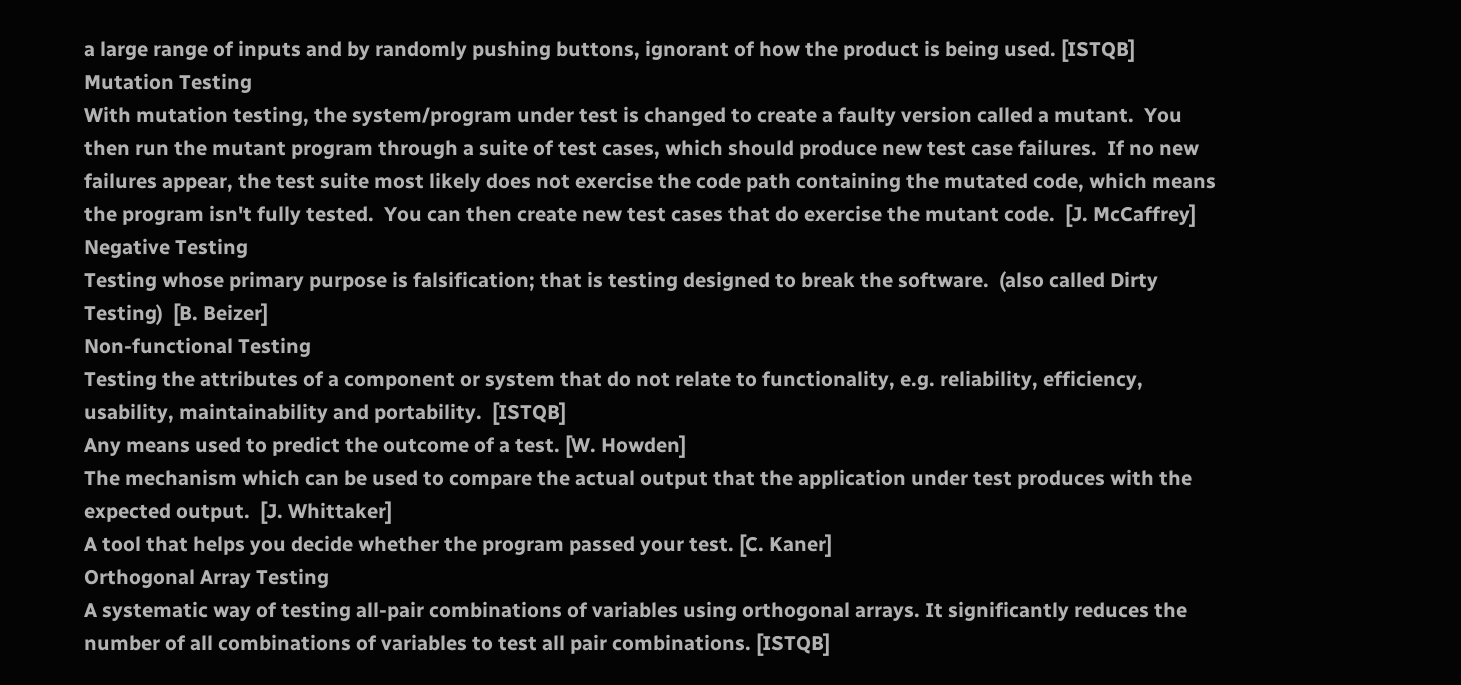a large range of inputs and by randomly pushing buttons, ignorant of how the product is being used. [ISTQB]
Mutation Testing
With mutation testing, the system/program under test is changed to create a faulty version called a mutant.  You then run the mutant program through a suite of test cases, which should produce new test case failures.  If no new failures appear, the test suite most likely does not exercise the code path containing the mutated code, which means the program isn't fully tested.  You can then create new test cases that do exercise the mutant code.  [J. McCaffrey]
Negative Testing
Testing whose primary purpose is falsification; that is testing designed to break the software.  (also called Dirty Testing)  [B. Beizer]
Non-functional Testing
Testing the attributes of a component or system that do not relate to functionality, e.g. reliability, efficiency, usability, maintainability and portability.  [ISTQB]
Any means used to predict the outcome of a test. [W. Howden]
The mechanism which can be used to compare the actual output that the application under test produces with the expected output.  [J. Whittaker]
A tool that helps you decide whether the program passed your test. [C. Kaner]
Orthogonal Array Testing
A systematic way of testing all-pair combinations of variables using orthogonal arrays. It significantly reduces the number of all combinations of variables to test all pair combinations. [ISTQB]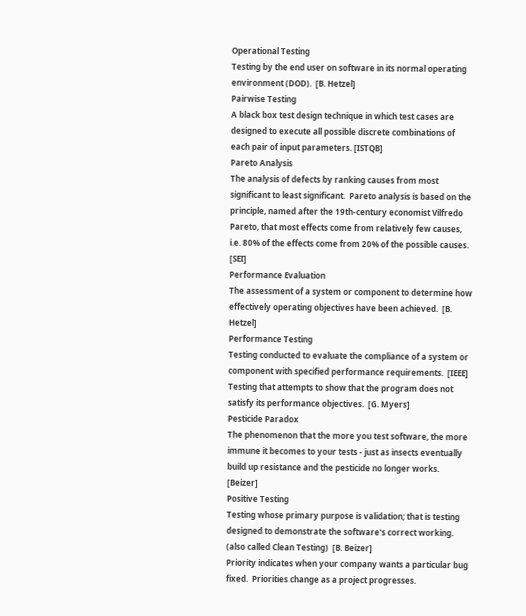Operational Testing
Testing by the end user on software in its normal operating environment (DOD).  [B. Hetzel]
Pairwise Testing
A black box test design technique in which test cases are designed to execute all possible discrete combinations of each pair of input parameters. [ISTQB]
Pareto Analysis
The analysis of defects by ranking causes from most significant to least significant.  Pareto analysis is based on the principle, named after the 19th-century economist Vilfredo Pareto, that most effects come from relatively few causes, i.e. 80% of the effects come from 20% of the possible causes.  [SEI]
Performance Evaluation
The assessment of a system or component to determine how effectively operating objectives have been achieved.  [B. Hetzel]
Performance Testing
Testing conducted to evaluate the compliance of a system or component with specified performance requirements.  [IEEE]
Testing that attempts to show that the program does not satisfy its performance objectives.  [G. Myers]
Pesticide Paradox
The phenomenon that the more you test software, the more immune it becomes to your tests - just as insects eventually build up resistance and the pesticide no longer works.  [Beizer]
Positive Testing
Testing whose primary purpose is validation; that is testing designed to demonstrate the software's correct working.  (also called Clean Testing)  [B. Beizer]
Priority indicates when your company wants a particular bug fixed.  Priorities change as a project progresses.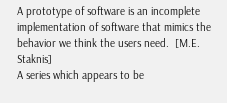A prototype of software is an incomplete implementation of software that mimics the behavior we think the users need.  [M.E. Staknis]
A series which appears to be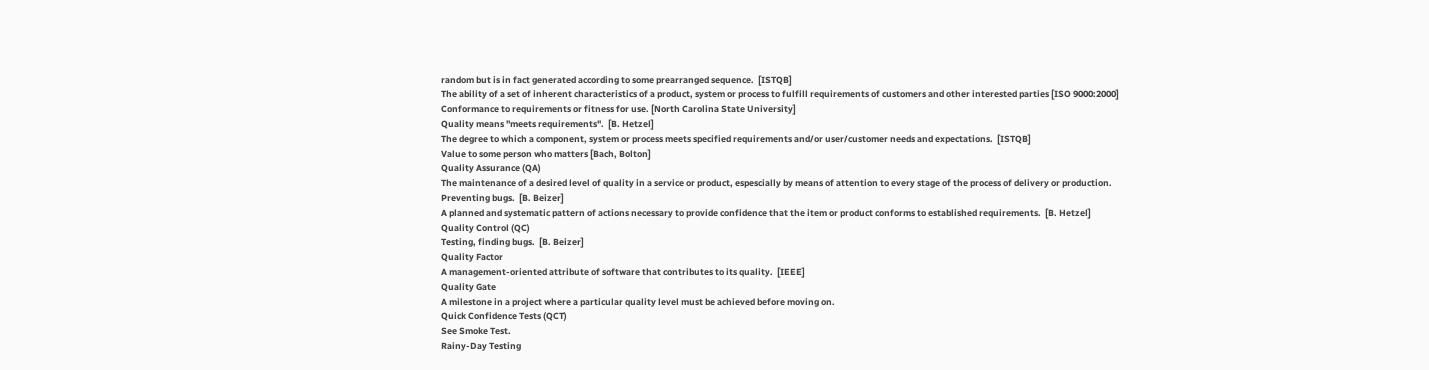random but is in fact generated according to some prearranged sequence.  [ISTQB]
The ability of a set of inherent characteristics of a product, system or process to fulfill requirements of customers and other interested parties [ISO 9000:2000]
Conformance to requirements or fitness for use. [North Carolina State University]
Quality means "meets requirements".  [B. Hetzel]
The degree to which a component, system or process meets specified requirements and/or user/customer needs and expectations.  [ISTQB]
Value to some person who matters [Bach, Bolton]
Quality Assurance (QA)
The maintenance of a desired level of quality in a service or product, espescially by means of attention to every stage of the process of delivery or production.
Preventing bugs.  [B. Beizer]
A planned and systematic pattern of actions necessary to provide confidence that the item or product conforms to established requirements.  [B. Hetzel]
Quality Control (QC)
Testing, finding bugs.  [B. Beizer]
Quality Factor
A management-oriented attribute of software that contributes to its quality.  [IEEE]
Quality Gate
A milestone in a project where a particular quality level must be achieved before moving on.
Quick Confidence Tests (QCT)
See Smoke Test.
Rainy-Day Testing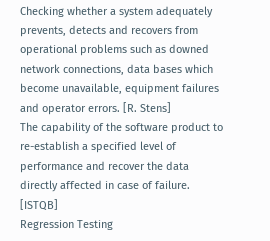Checking whether a system adequately prevents, detects and recovers from operational problems such as downed network connections, data bases which become unavailable, equipment failures and operator errors. [R. Stens]
The capability of the software product to re-establish a specified level of performance and recover the data directly affected in case of failure.  [ISTQB]
Regression Testing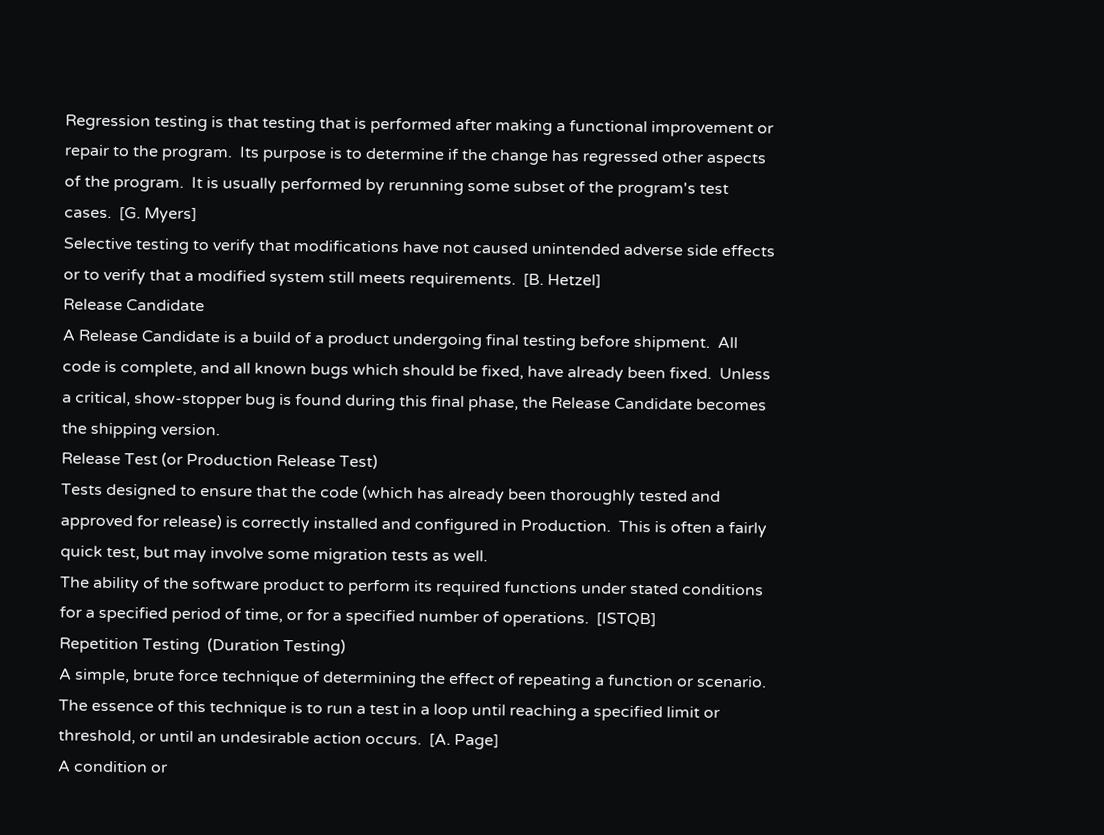Regression testing is that testing that is performed after making a functional improvement or repair to the program.  Its purpose is to determine if the change has regressed other aspects of the program.  It is usually performed by rerunning some subset of the program's test cases.  [G. Myers]
Selective testing to verify that modifications have not caused unintended adverse side effects or to verify that a modified system still meets requirements.  [B. Hetzel]
Release Candidate
A Release Candidate is a build of a product undergoing final testing before shipment.  All code is complete, and all known bugs which should be fixed, have already been fixed.  Unless a critical, show-stopper bug is found during this final phase, the Release Candidate becomes the shipping version.
Release Test (or Production Release Test)
Tests designed to ensure that the code (which has already been thoroughly tested and approved for release) is correctly installed and configured in Production.  This is often a fairly quick test, but may involve some migration tests as well.
The ability of the software product to perform its required functions under stated conditions for a specified period of time, or for a specified number of operations.  [ISTQB]
Repetition Testing  (Duration Testing)
A simple, brute force technique of determining the effect of repeating a function or scenario.  The essence of this technique is to run a test in a loop until reaching a specified limit or threshold, or until an undesirable action occurs.  [A. Page]
A condition or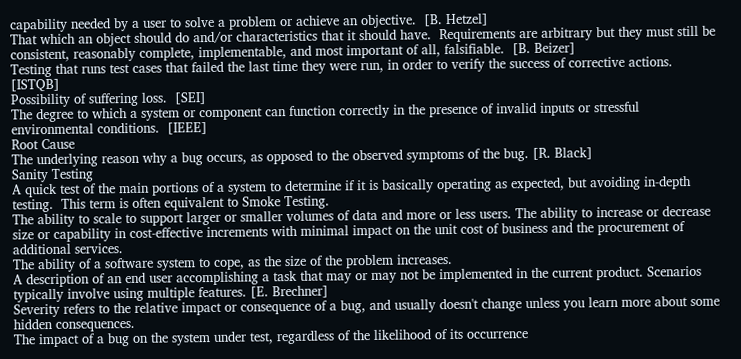capability needed by a user to solve a problem or achieve an objective.  [B. Hetzel]
That which an object should do and/or characteristics that it should have.  Requirements are arbitrary but they must still be consistent, reasonably complete, implementable, and most important of all, falsifiable.  [B. Beizer]
Testing that runs test cases that failed the last time they were run, in order to verify the success of corrective actions.  [ISTQB]
Possibility of suffering loss.  [SEI]
The degree to which a system or component can function correctly in the presence of invalid inputs or stressful environmental conditions.  [IEEE]
Root Cause
The underlying reason why a bug occurs, as opposed to the observed symptoms of the bug. [R. Black]
Sanity Testing
A quick test of the main portions of a system to determine if it is basically operating as expected, but avoiding in-depth testing.  This term is often equivalent to Smoke Testing.
The ability to scale to support larger or smaller volumes of data and more or less users. The ability to increase or decrease size or capability in cost-effective increments with minimal impact on the unit cost of business and the procurement of additional services.
The ability of a software system to cope, as the size of the problem increases.
A description of an end user accomplishing a task that may or may not be implemented in the current product. Scenarios typically involve using multiple features. [E. Brechner]
Severity refers to the relative impact or consequence of a bug, and usually doesn't change unless you learn more about some hidden consequences.
The impact of a bug on the system under test, regardless of the likelihood of its occurrence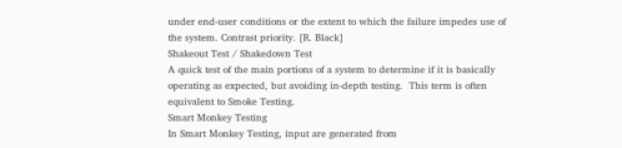under end-user conditions or the extent to which the failure impedes use of the system. Contrast priority. [R. Black]
Shakeout Test / Shakedown Test
A quick test of the main portions of a system to determine if it is basically operating as expected, but avoiding in-depth testing.  This term is often equivalent to Smoke Testing.
Smart Monkey Testing
In Smart Monkey Testing, input are generated from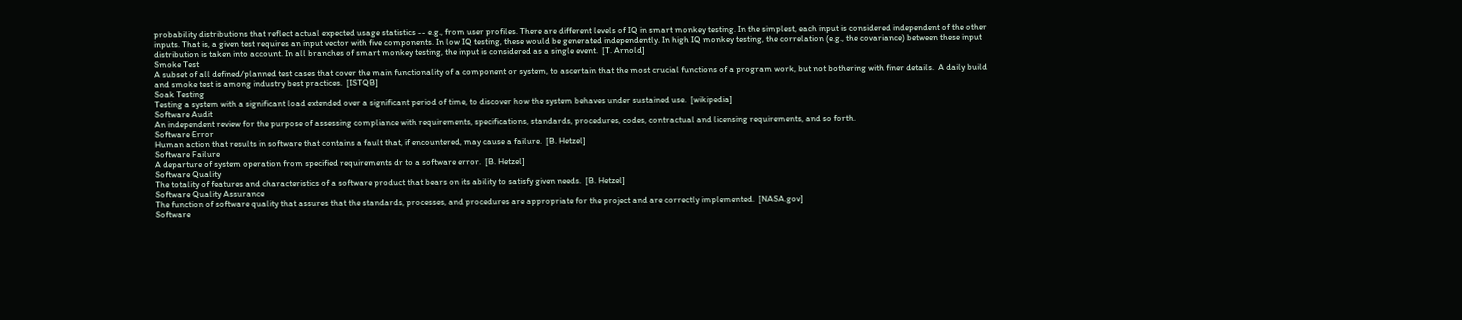probability distributions that reflect actual expected usage statistics -- e.g., from user profiles. There are different levels of IQ in smart monkey testing. In the simplest, each input is considered independent of the other inputs. That is, a given test requires an input vector with five components. In low IQ testing, these would be generated independently. In high IQ monkey testing, the correlation (e.g., the covariance) between these input distribution is taken into account. In all branches of smart monkey testing, the input is considered as a single event.  [T. Arnold]
Smoke Test
A subset of all defined/planned test cases that cover the main functionality of a component or system, to ascertain that the most crucial functions of a program work, but not bothering with finer details.  A daily build and smoke test is among industry best practices.  [ISTQB]
Soak Testing
Testing a system with a significant load extended over a significant period of time, to discover how the system behaves under sustained use.  [wikipedia]
Software Audit
An independent review for the purpose of assessing compliance with requirements, specifications, standards, procedures, codes, contractual and licensing requirements, and so forth.
Software Error
Human action that results in software that contains a fault that, if encountered, may cause a failure.  [B. Hetzel]
Software Failure
A departure of system operation from specified requirements dr to a software error.  [B. Hetzel]
Software Quality
The totality of features and characteristics of a software product that bears on its ability to satisfy given needs.  [B. Hetzel]
Software Quality Assurance
The function of software quality that assures that the standards, processes, and procedures are appropriate for the project and are correctly implemented.  [NASA.gov]
Software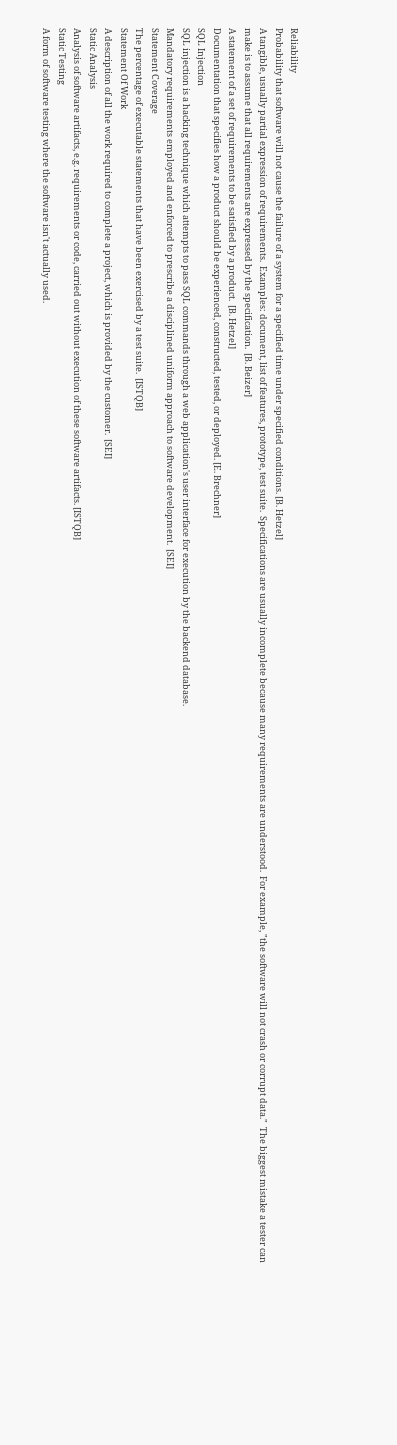Reliability
Probability that software will not cause the failure of a system for a specified time under specified conditions. [B. Hetzel]
A tangible, usually partial expression of requirements.  Examples: document, list of features, prototype, test suite.  Specifications are usually incomplete because many requirements are understood.  For example, "the software will not crash or corrupt data."  The biggest mistake a tester can make is to assume that all requirements are expressed by the specification.  [B. Beizer]
A statement of a set of requirements to be satisfied by a product.  [B. Hetzel]
Documentation that specifies how a product should be experienced, constructed, tested, or deployed. [E. Brechner]
SQL Injection
SQL injection is a hacking technique which attempts to pass SQL commands through a web application's user interface for execution by the backend database.
Mandatory requirements employed and enforced to prescribe a disciplined uniform approach to software development.  [SEI]
Statement Coverage
The percentage of executable statements that have been exercised by a test suite.  [ISTQB]
Statement Of Work
A description of all the work required to complete a project, which is provided by the customer.  [SEI]
Static Analysis
Analysis of software artifacts, e.g. requirements or code, carried out without execution of these software artifacts. [ISTQB]
Static Testing
A form of software testing where the software isn't actually used.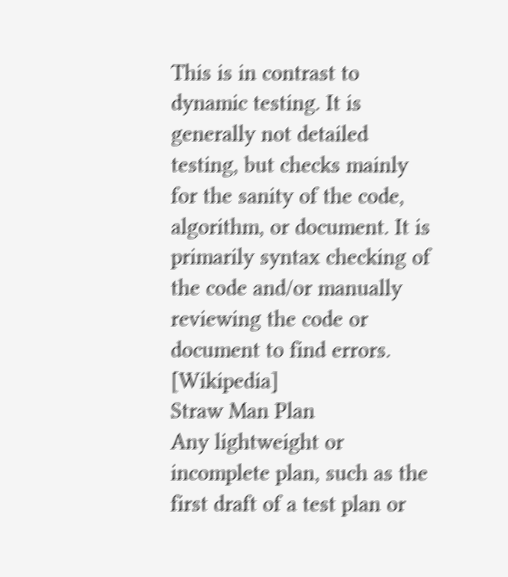This is in contrast to dynamic testing. It is generally not detailed testing, but checks mainly for the sanity of the code, algorithm, or document. It is primarily syntax checking of the code and/or manually reviewing the code or document to find errors. [Wikipedia]
Straw Man Plan
Any lightweight or incomplete plan, such as the first draft of a test plan or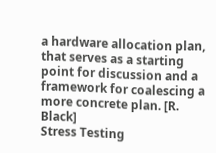a hardware allocation plan, that serves as a starting point for discussion and a framework for coalescing a more concrete plan. [R. Black]
Stress Testing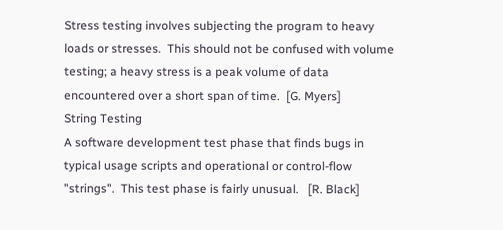Stress testing involves subjecting the program to heavy loads or stresses.  This should not be confused with volume testing; a heavy stress is a peak volume of data encountered over a short span of time.  [G. Myers]
String Testing
A software development test phase that finds bugs in typical usage scripts and operational or control-flow "strings".  This test phase is fairly unusual.   [R. Black]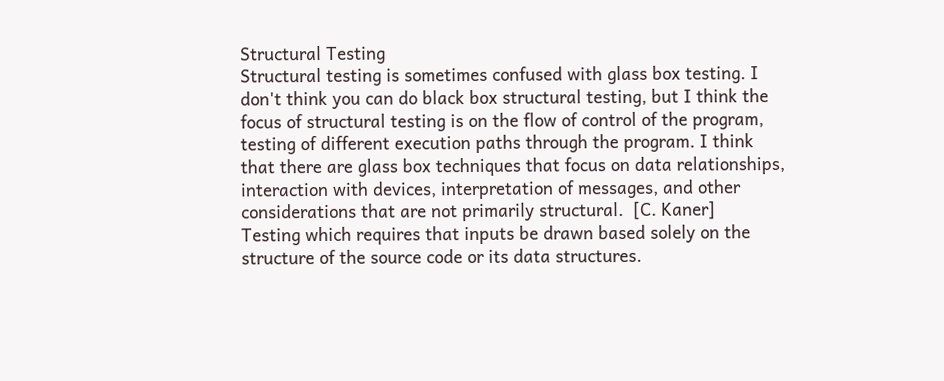Structural Testing
Structural testing is sometimes confused with glass box testing. I don't think you can do black box structural testing, but I think the focus of structural testing is on the flow of control of the program, testing of different execution paths through the program. I think that there are glass box techniques that focus on data relationships, interaction with devices, interpretation of messages, and other considerations that are not primarily structural.  [C. Kaner]
Testing which requires that inputs be drawn based solely on the structure of the source code or its data structures.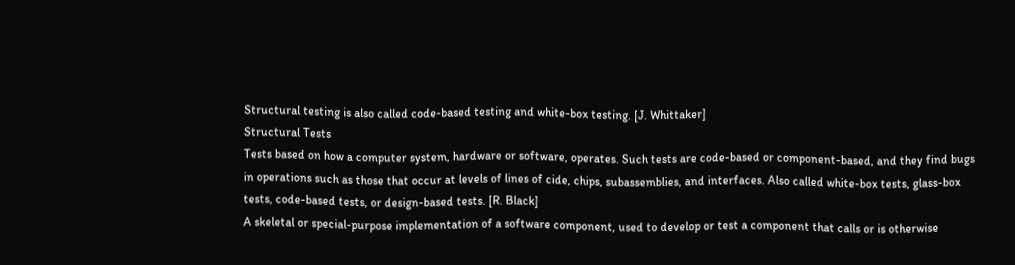Structural testing is also called code-based testing and white-box testing. [J. Whittaker]
Structural Tests
Tests based on how a computer system, hardware or software, operates. Such tests are code-based or component-based, and they find bugs in operations such as those that occur at levels of lines of cide, chips, subassemblies, and interfaces. Also called white-box tests, glass-box tests, code-based tests, or design-based tests. [R. Black]
A skeletal or special-purpose implementation of a software component, used to develop or test a component that calls or is otherwise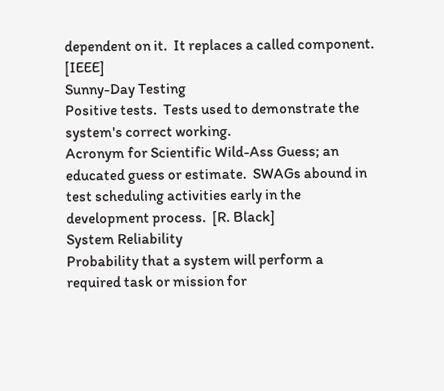dependent on it.  It replaces a called component. [IEEE]
Sunny-Day Testing
Positive tests.  Tests used to demonstrate the system's correct working.
Acronym for Scientific Wild-Ass Guess; an educated guess or estimate.  SWAGs abound in test scheduling activities early in the development process.  [R. Black]
System Reliability
Probability that a system will perform a required task or mission for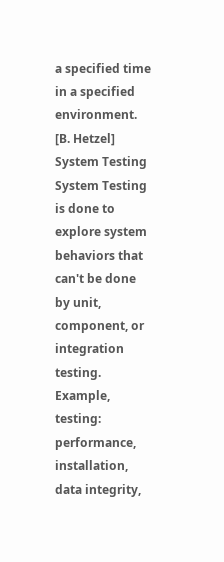a specified time in a specified environment. [B. Hetzel]
System Testing
System Testing is done to explore system behaviors that can't be done by unit, component, or integration testing. Example, testing: performance, installation, data integrity,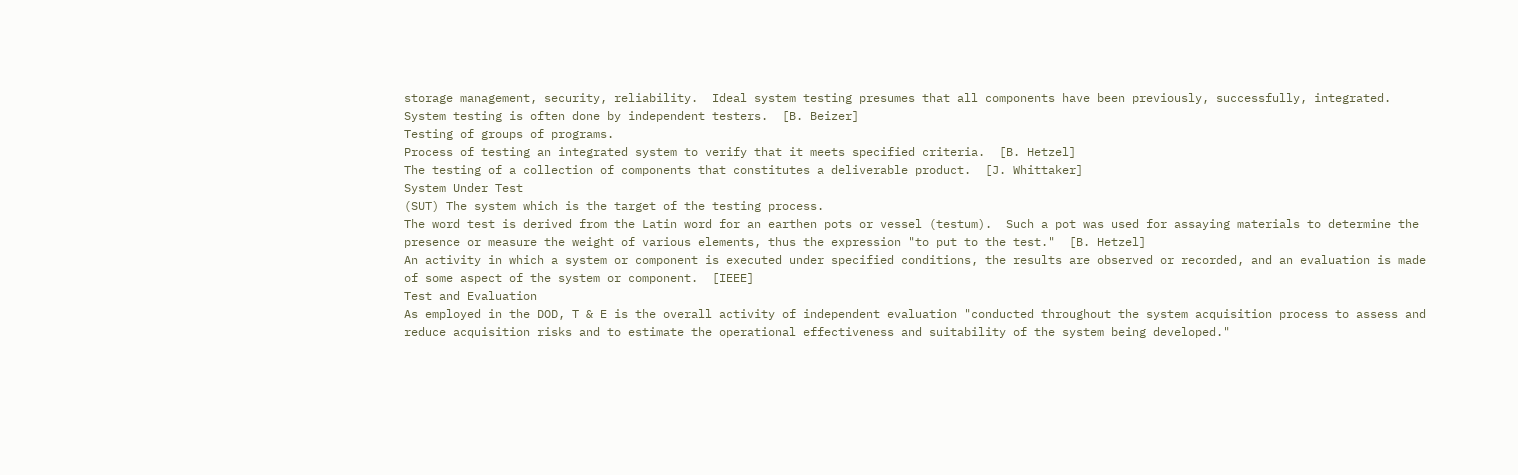storage management, security, reliability.  Ideal system testing presumes that all components have been previously, successfully, integrated.  System testing is often done by independent testers.  [B. Beizer]
Testing of groups of programs.
Process of testing an integrated system to verify that it meets specified criteria.  [B. Hetzel]
The testing of a collection of components that constitutes a deliverable product.  [J. Whittaker]
System Under Test
(SUT) The system which is the target of the testing process.
The word test is derived from the Latin word for an earthen pots or vessel (testum).  Such a pot was used for assaying materials to determine the presence or measure the weight of various elements, thus the expression "to put to the test."  [B. Hetzel]
An activity in which a system or component is executed under specified conditions, the results are observed or recorded, and an evaluation is made of some aspect of the system or component.  [IEEE]
Test and Evaluation
As employed in the DOD, T & E is the overall activity of independent evaluation "conducted throughout the system acquisition process to assess and reduce acquisition risks and to estimate the operational effectiveness and suitability of the system being developed."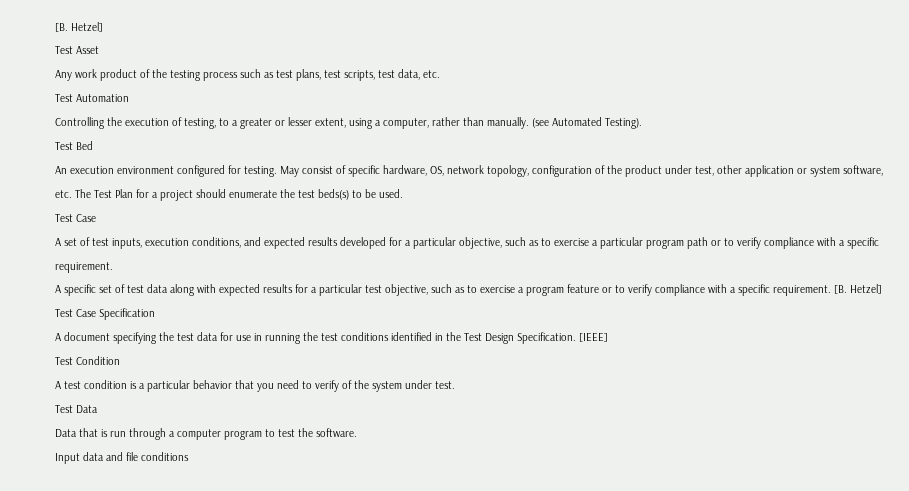[B. Hetzel]
Test Asset
Any work product of the testing process such as test plans, test scripts, test data, etc.
Test Automation
Controlling the execution of testing, to a greater or lesser extent, using a computer, rather than manually. (see Automated Testing).
Test Bed
An execution environment configured for testing. May consist of specific hardware, OS, network topology, configuration of the product under test, other application or system software, etc. The Test Plan for a project should enumerate the test beds(s) to be used.
Test Case
A set of test inputs, execution conditions, and expected results developed for a particular objective, such as to exercise a particular program path or to verify compliance with a specific requirement.
A specific set of test data along with expected results for a particular test objective, such as to exercise a program feature or to verify compliance with a specific requirement. [B. Hetzel]
Test Case Specification
A document specifying the test data for use in running the test conditions identified in the Test Design Specification. [IEEE]
Test Condition
A test condition is a particular behavior that you need to verify of the system under test.
Test Data
Data that is run through a computer program to test the software.
Input data and file conditions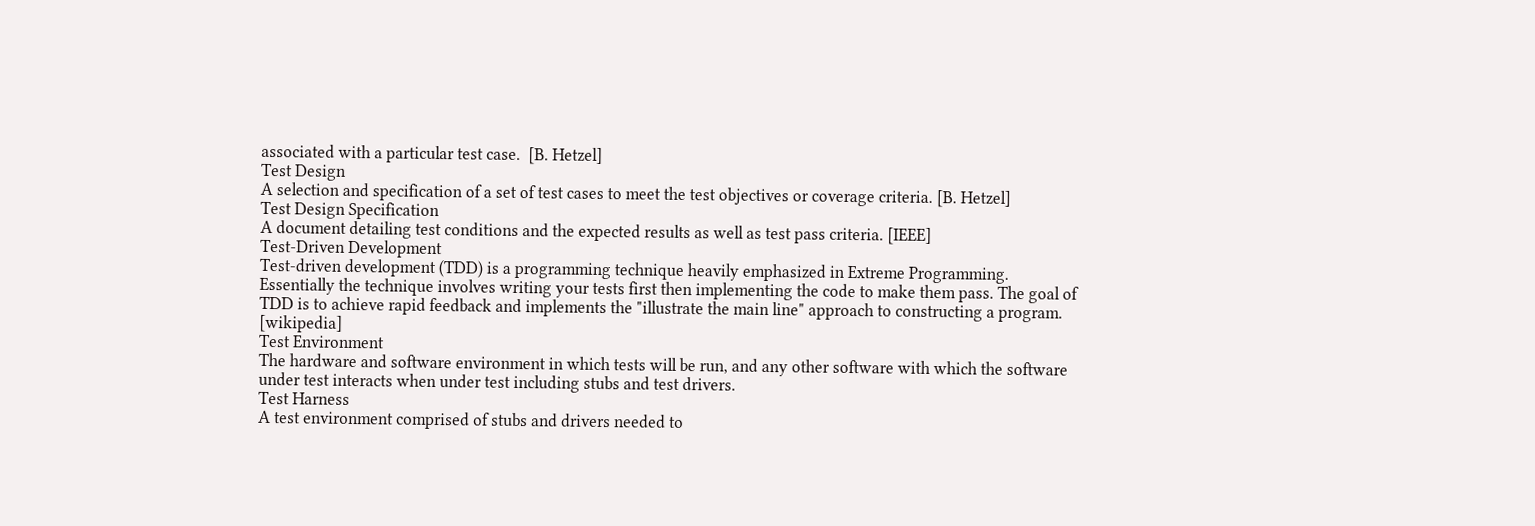associated with a particular test case.  [B. Hetzel]
Test Design
A selection and specification of a set of test cases to meet the test objectives or coverage criteria. [B. Hetzel]
Test Design Specification
A document detailing test conditions and the expected results as well as test pass criteria. [IEEE]
Test-Driven Development
Test-driven development (TDD) is a programming technique heavily emphasized in Extreme Programming. Essentially the technique involves writing your tests first then implementing the code to make them pass. The goal of TDD is to achieve rapid feedback and implements the "illustrate the main line" approach to constructing a program.  [wikipedia]
Test Environment
The hardware and software environment in which tests will be run, and any other software with which the software under test interacts when under test including stubs and test drivers.
Test Harness
A test environment comprised of stubs and drivers needed to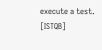execute a test. [ISTQB]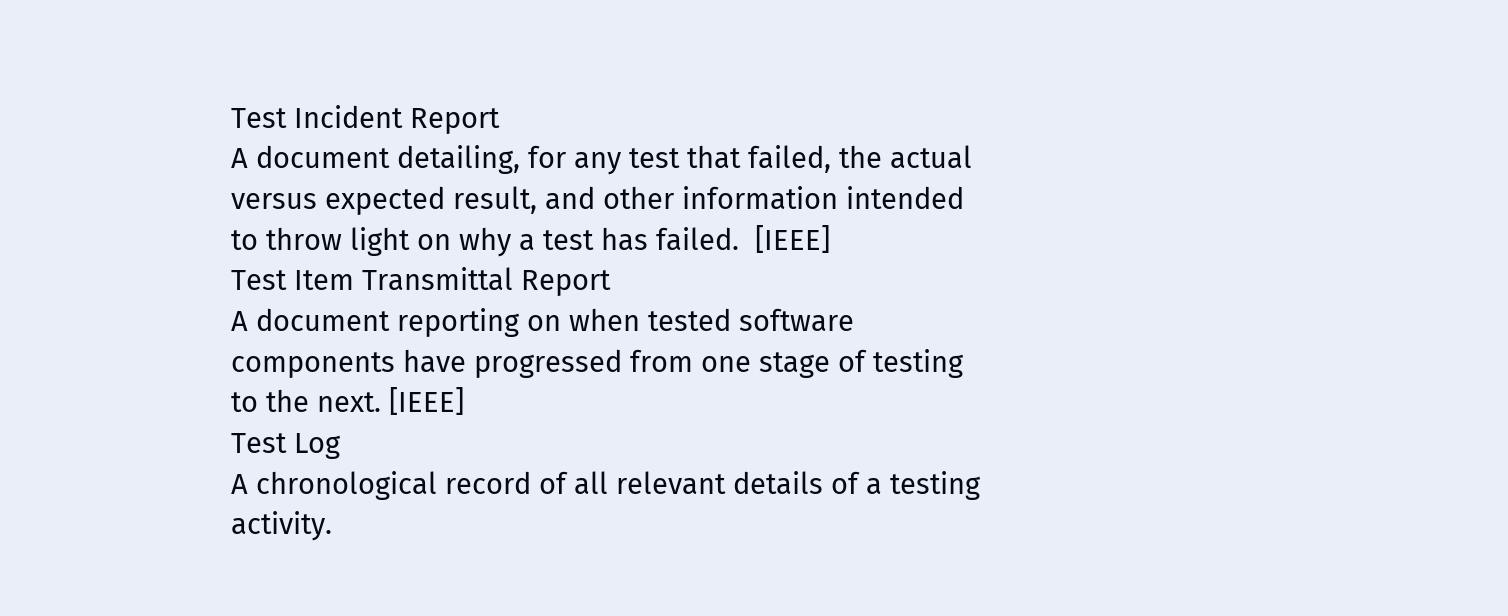Test Incident Report
A document detailing, for any test that failed, the actual versus expected result, and other information intended to throw light on why a test has failed.  [IEEE]
Test Item Transmittal Report
A document reporting on when tested software components have progressed from one stage of testing to the next. [IEEE]
Test Log
A chronological record of all relevant details of a testing activity.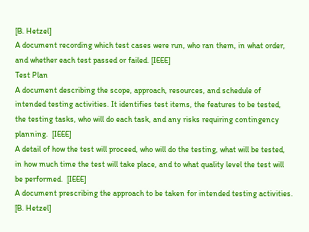[B. Hetzel]
A document recording which test cases were run, who ran them, in what order, and whether each test passed or failed. [IEEE]
Test Plan
A document describing the scope, approach, resources, and schedule of intended testing activities. It identifies test items, the features to be tested, the testing tasks, who will do each task, and any risks requiring contingency planning.  [IEEE]
A detail of how the test will proceed, who will do the testing, what will be tested, in how much time the test will take place, and to what quality level the test will be performed.  [IEEE]
A document prescribing the approach to be taken for intended testing activities.  [B. Hetzel]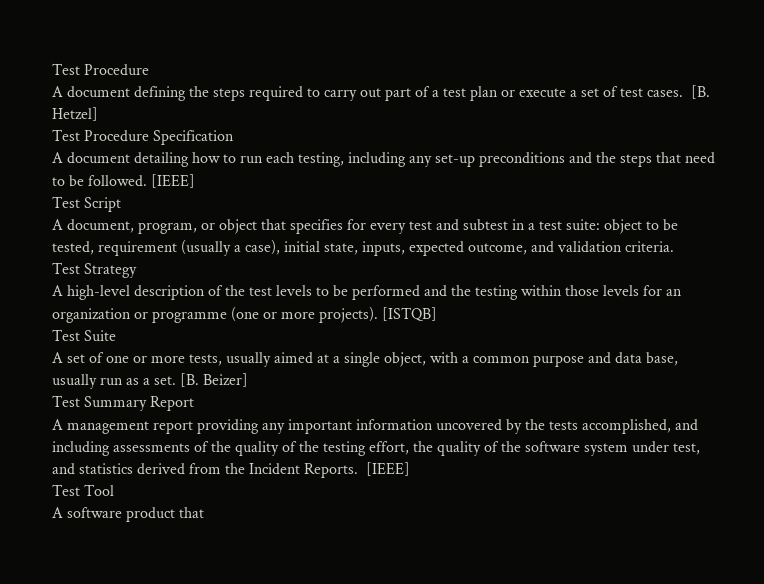Test Procedure
A document defining the steps required to carry out part of a test plan or execute a set of test cases.  [B. Hetzel]
Test Procedure Specification
A document detailing how to run each testing, including any set-up preconditions and the steps that need to be followed. [IEEE]
Test Script
A document, program, or object that specifies for every test and subtest in a test suite: object to be tested, requirement (usually a case), initial state, inputs, expected outcome, and validation criteria.
Test Strategy
A high-level description of the test levels to be performed and the testing within those levels for an organization or programme (one or more projects). [ISTQB]
Test Suite
A set of one or more tests, usually aimed at a single object, with a common purpose and data base, usually run as a set. [B. Beizer]
Test Summary Report
A management report providing any important information uncovered by the tests accomplished, and including assessments of the quality of the testing effort, the quality of the software system under test, and statistics derived from the Incident Reports.  [IEEE]
Test Tool
A software product that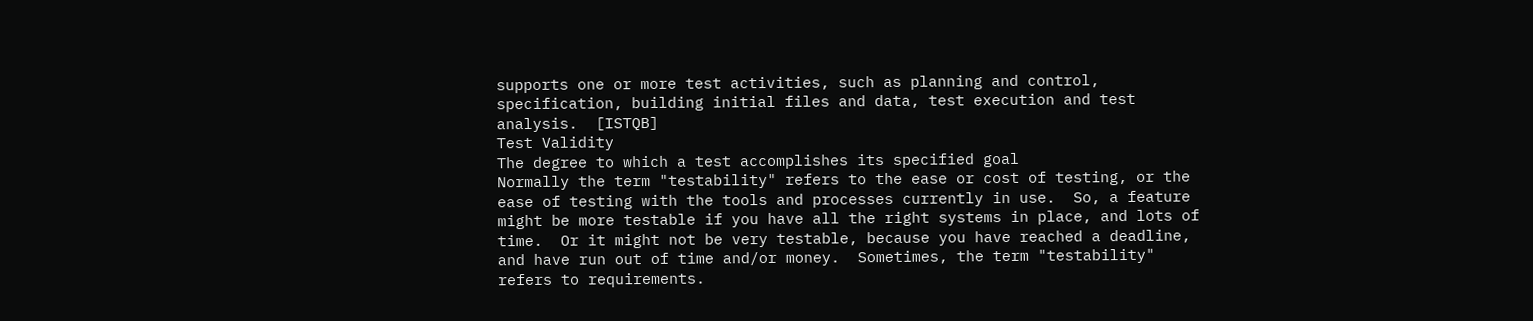supports one or more test activities, such as planning and control, specification, building initial files and data, test execution and test analysis.  [ISTQB]
Test Validity
The degree to which a test accomplishes its specified goal
Normally the term "testability" refers to the ease or cost of testing, or the ease of testing with the tools and processes currently in use.  So, a feature might be more testable if you have all the right systems in place, and lots of time.  Or it might not be very testable, because you have reached a deadline, and have run out of time and/or money.  Sometimes, the term "testability" refers to requirements.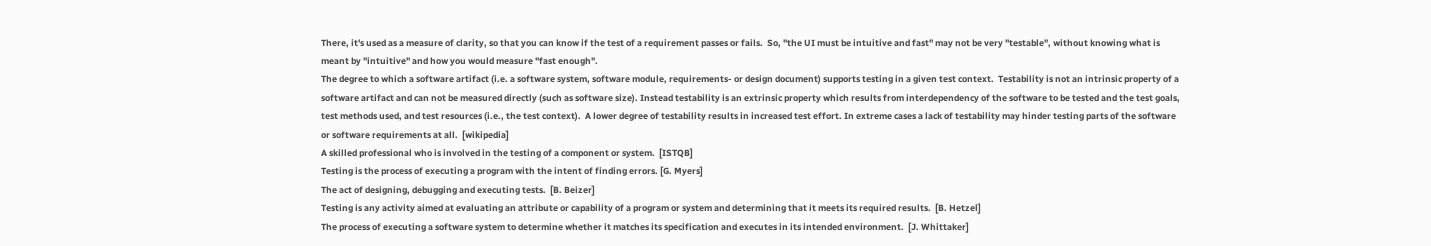There, it's used as a measure of clarity, so that you can know if the test of a requirement passes or fails.  So, "the UI must be intuitive and fast" may not be very "testable", without knowing what is meant by "intuitive" and how you would measure "fast enough".
The degree to which a software artifact (i.e. a software system, software module, requirements- or design document) supports testing in a given test context.  Testability is not an intrinsic property of a software artifact and can not be measured directly (such as software size). Instead testability is an extrinsic property which results from interdependency of the software to be tested and the test goals, test methods used, and test resources (i.e., the test context).  A lower degree of testability results in increased test effort. In extreme cases a lack of testability may hinder testing parts of the software or software requirements at all.  [wikipedia]
A skilled professional who is involved in the testing of a component or system.  [ISTQB]
Testing is the process of executing a program with the intent of finding errors. [G. Myers]
The act of designing, debugging and executing tests.  [B. Beizer]
Testing is any activity aimed at evaluating an attribute or capability of a program or system and determining that it meets its required results.  [B. Hetzel]
The process of executing a software system to determine whether it matches its specification and executes in its intended environment.  [J. Whittaker]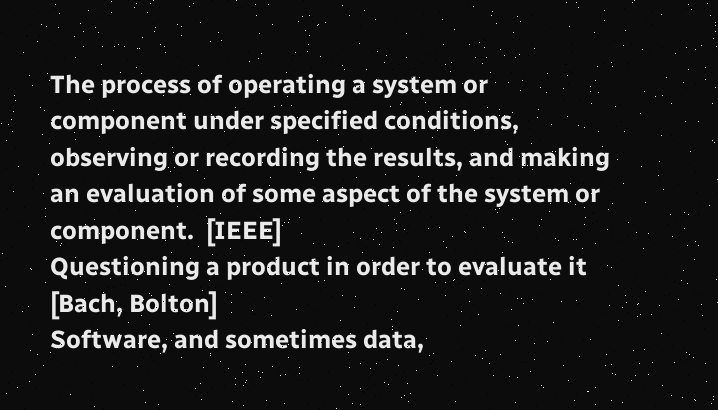The process of operating a system or component under specified conditions, observing or recording the results, and making an evaluation of some aspect of the system or component.  [IEEE]
Questioning a product in order to evaluate it [Bach, Bolton]
Software, and sometimes data,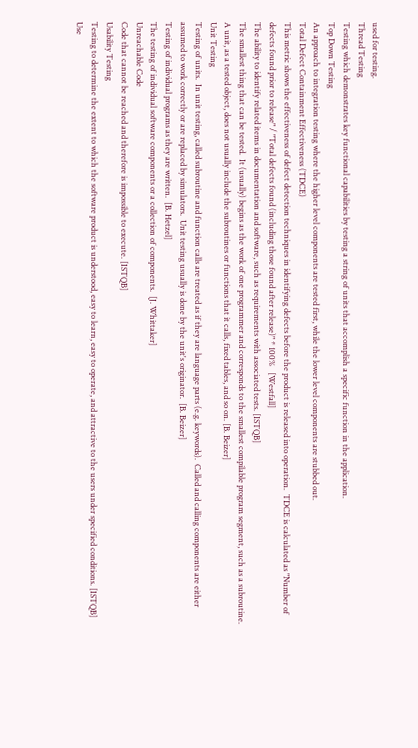used for testing.
Thread Testing
Testing which demonstrates key functional capabilities by testing a string of units that accomplish a specific function in the application.
Top Down Testing
An approach to integration testing where the higher level components are tested first, while the lower level components are stubbed out.
Total Defect Containment Effectiveness (TDCE)
This metric shows the effectiveness of defect detection techniques in identifying defects before the product is released into operation.  TDCE is calculated as "Number of defects found prior to release" / "Total defects found (including those found after release)" * 100%   [Westfall]
The ability to identify related items in documentation and software, such as requirements with associated tests. [ISTQB]
The smallest thing that can be tested.  It (usually) begins as the work of one programmer and corresponds to the smallest compilable program segment, such as a subroutine.  A unit, as a tested object, does not usually include the subroutines or functions that it calls, fixed tables, and so on. [B. Beizer]
Unit Testing
Testing of units.  In unit testing, called subroutine and function calls are treated as if they are language parts (e.g. keywords).  Called and calling components are either assumed to work correctly or are replaced by simulators.  Unit testing usually is done by the unit's originator.  [B. Beizer]
Testing of individual programs as they are written.  [B. Hetzel]
The testing of individual software components or a collection of components.  [J. Whittaker]
Unreachable Code
Code that cannot be reached and therefore is impossible to execute. [ISTQB]
Usability Testing
Testing to determine the extent to which the software product is understood, easy to learn, easy to operate, and attractive to the users under specified conditions. [ISTQB]
Use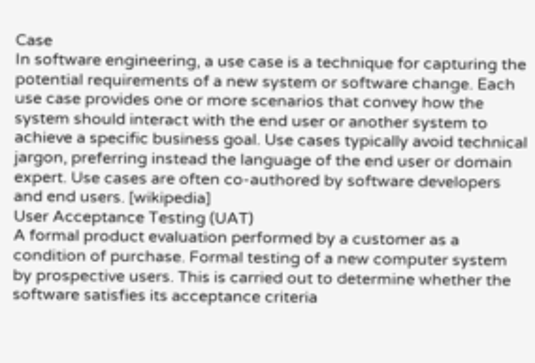Case
In software engineering, a use case is a technique for capturing the potential requirements of a new system or software change. Each use case provides one or more scenarios that convey how the system should interact with the end user or another system to achieve a specific business goal. Use cases typically avoid technical jargon, preferring instead the language of the end user or domain expert. Use cases are often co-authored by software developers and end users. [wikipedia]
User Acceptance Testing (UAT)
A formal product evaluation performed by a customer as a condition of purchase. Formal testing of a new computer system by prospective users. This is carried out to determine whether the software satisfies its acceptance criteria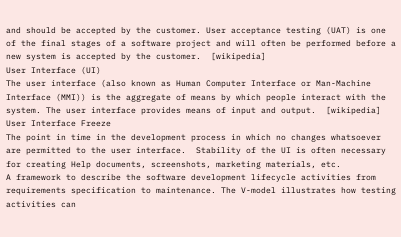and should be accepted by the customer. User acceptance testing (UAT) is one of the final stages of a software project and will often be performed before a new system is accepted by the customer.  [wikipedia]
User Interface (UI)
The user interface (also known as Human Computer Interface or Man-Machine Interface (MMI)) is the aggregate of means by which people interact with the system. The user interface provides means of input and output.  [wikipedia]
User Interface Freeze
The point in time in the development process in which no changes whatsoever are permitted to the user interface.  Stability of the UI is often necessary for creating Help documents, screenshots, marketing materials, etc.
A framework to describe the software development lifecycle activities from requirements specification to maintenance. The V-model illustrates how testing activities can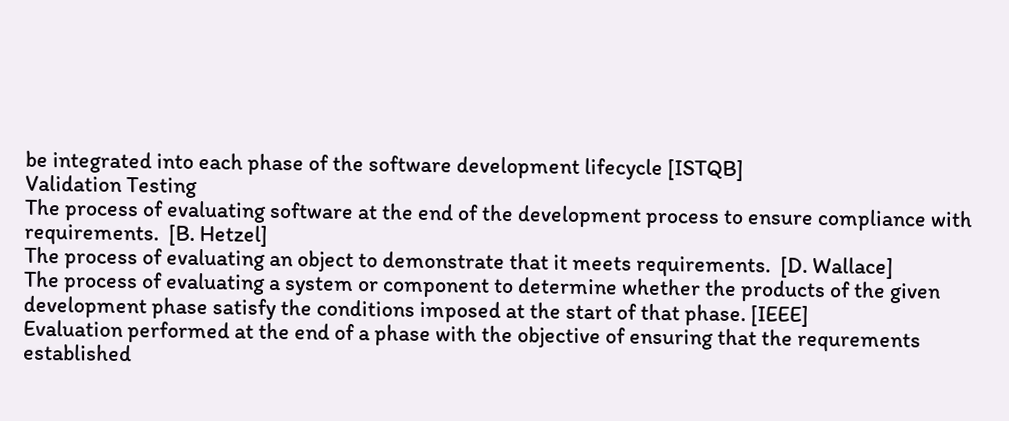be integrated into each phase of the software development lifecycle [ISTQB]
Validation Testing
The process of evaluating software at the end of the development process to ensure compliance with requirements.  [B. Hetzel]
The process of evaluating an object to demonstrate that it meets requirements.  [D. Wallace]
The process of evaluating a system or component to determine whether the products of the given development phase satisfy the conditions imposed at the start of that phase. [IEEE]
Evaluation performed at the end of a phase with the objective of ensuring that the requrements established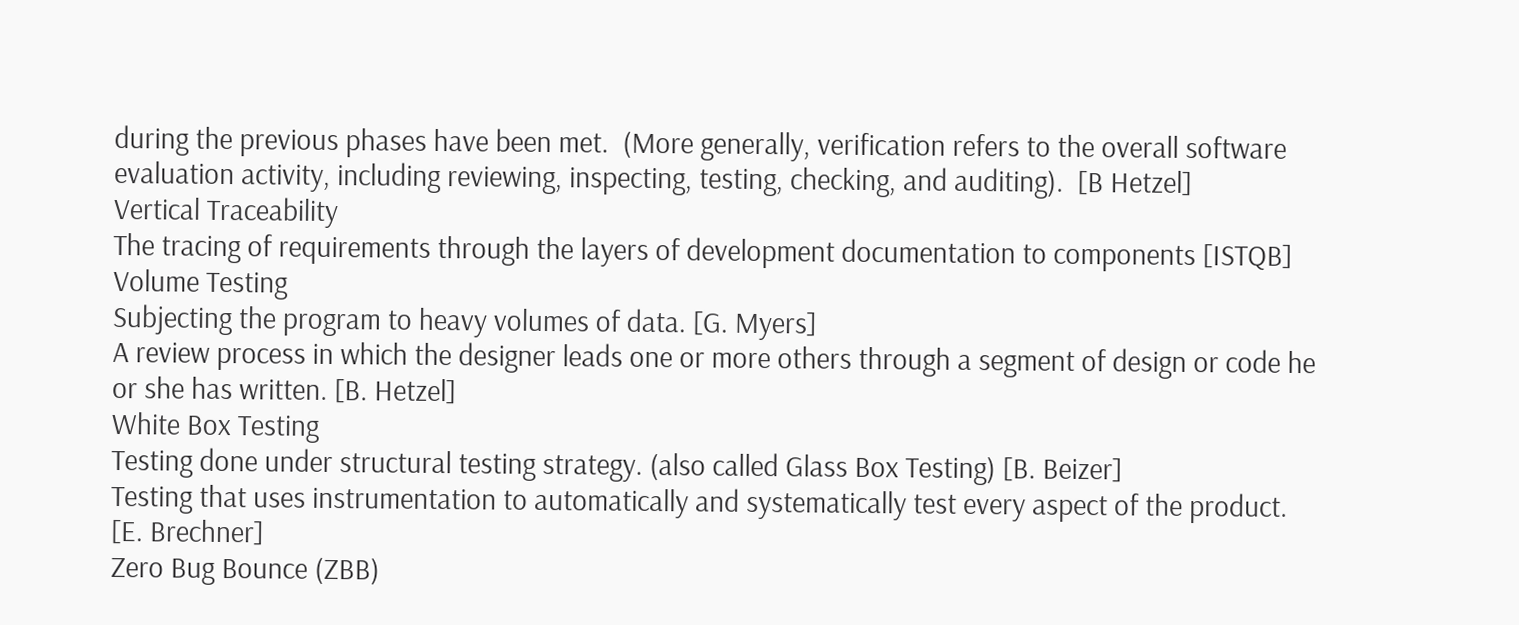during the previous phases have been met.  (More generally, verification refers to the overall software evaluation activity, including reviewing, inspecting, testing, checking, and auditing).  [B Hetzel]
Vertical Traceability
The tracing of requirements through the layers of development documentation to components [ISTQB]
Volume Testing
Subjecting the program to heavy volumes of data. [G. Myers]
A review process in which the designer leads one or more others through a segment of design or code he or she has written. [B. Hetzel]
White Box Testing
Testing done under structural testing strategy. (also called Glass Box Testing) [B. Beizer]
Testing that uses instrumentation to automatically and systematically test every aspect of the product. [E. Brechner]
Zero Bug Bounce (ZBB)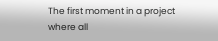The first moment in a project where all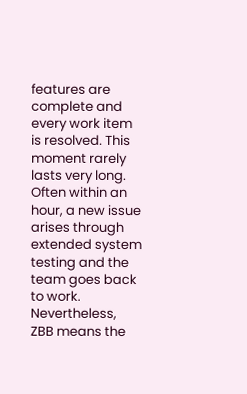features are complete and every work item is resolved. This moment rarely lasts very long. Often within an hour, a new issue arises through extended system testing and the team goes back to work. Nevertheless, ZBB means the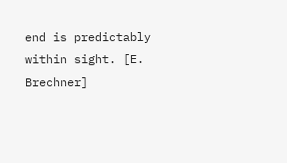end is predictably within sight. [E. Brechner]